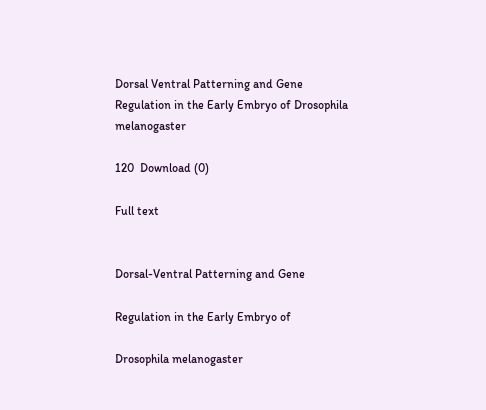Dorsal Ventral Patterning and Gene Regulation in the Early Embryo of Drosophila melanogaster

120  Download (0)

Full text


Dorsal-Ventral Patterning and Gene

Regulation in the Early Embryo of

Drosophila melanogaster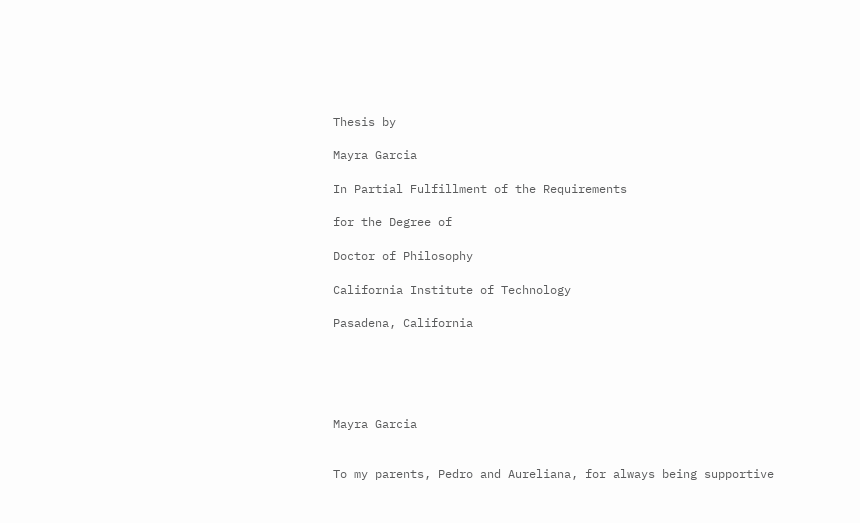Thesis by

Mayra Garcia

In Partial Fulfillment of the Requirements

for the Degree of

Doctor of Philosophy

California Institute of Technology

Pasadena, California





Mayra Garcia


To my parents, Pedro and Aureliana, for always being supportive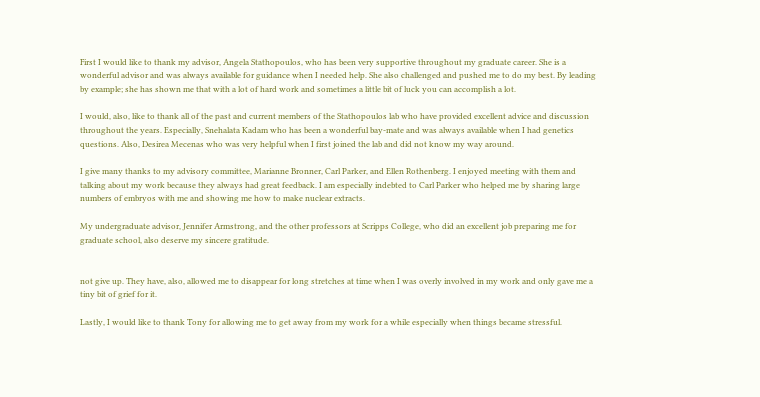First I would like to thank my advisor, Angela Stathopoulos, who has been very supportive throughout my graduate career. She is a wonderful advisor and was always available for guidance when I needed help. She also challenged and pushed me to do my best. By leading by example; she has shown me that with a lot of hard work and sometimes a little bit of luck you can accomplish a lot.

I would, also, like to thank all of the past and current members of the Stathopoulos lab who have provided excellent advice and discussion throughout the years. Especially, Snehalata Kadam who has been a wonderful bay-mate and was always available when I had genetics questions. Also, Desirea Mecenas who was very helpful when I first joined the lab and did not know my way around.

I give many thanks to my advisory committee, Marianne Bronner, Carl Parker, and Ellen Rothenberg. I enjoyed meeting with them and talking about my work because they always had great feedback. I am especially indebted to Carl Parker who helped me by sharing large numbers of embryos with me and showing me how to make nuclear extracts.

My undergraduate advisor, Jennifer Armstrong, and the other professors at Scripps College, who did an excellent job preparing me for graduate school, also deserve my sincere gratitude.


not give up. They have, also, allowed me to disappear for long stretches at time when I was overly involved in my work and only gave me a tiny bit of grief for it.

Lastly, I would like to thank Tony for allowing me to get away from my work for a while especially when things became stressful.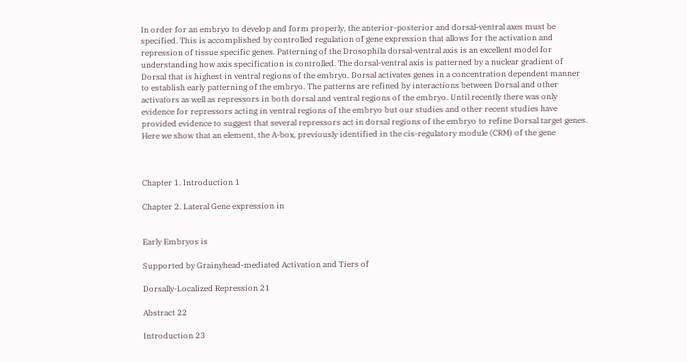In order for an embryo to develop and form properly, the anterior-posterior and dorsal-ventral axes must be specified. This is accomplished by controlled regulation of gene expression that allows for the activation and repression of tissue specific genes. Patterning of the Drosophila dorsal-ventral axis is an excellent model for understanding how axis specification is controlled. The dorsal-ventral axis is patterned by a nuclear gradient of Dorsal that is highest in ventral regions of the embryo. Dorsal activates genes in a concentration dependent manner to establish early patterning of the embryo. The patterns are refined by interactions between Dorsal and other activators as well as repressors in both dorsal and ventral regions of the embryo. Until recently there was only evidence for repressors acting in ventral regions of the embryo but our studies and other recent studies have provided evidence to suggest that several repressors act in dorsal regions of the embryo to refine Dorsal target genes. Here we show that an element, the A-box, previously identified in the cis-regulatory module (CRM) of the gene



Chapter 1. Introduction 1

Chapter 2. Lateral Gene expression in


Early Embryos is

Supported by Grainyhead-mediated Activation and Tiers of

Dorsally-Localized Repression 21

Abstract 22

Introduction 23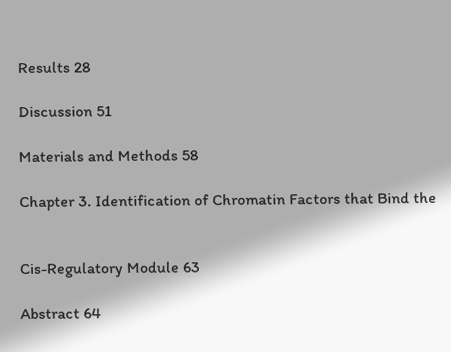Results 28

Discussion 51

Materials and Methods 58

Chapter 3. Identification of Chromatin Factors that Bind the


Cis-Regulatory Module 63

Abstract 64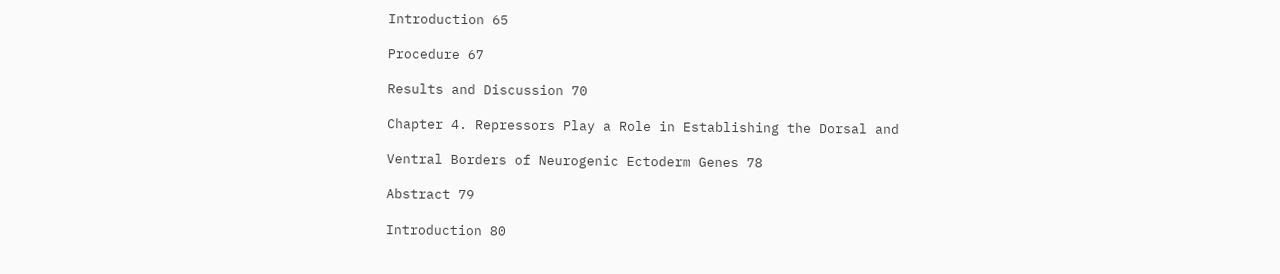Introduction 65

Procedure 67

Results and Discussion 70

Chapter 4. Repressors Play a Role in Establishing the Dorsal and

Ventral Borders of Neurogenic Ectoderm Genes 78

Abstract 79

Introduction 80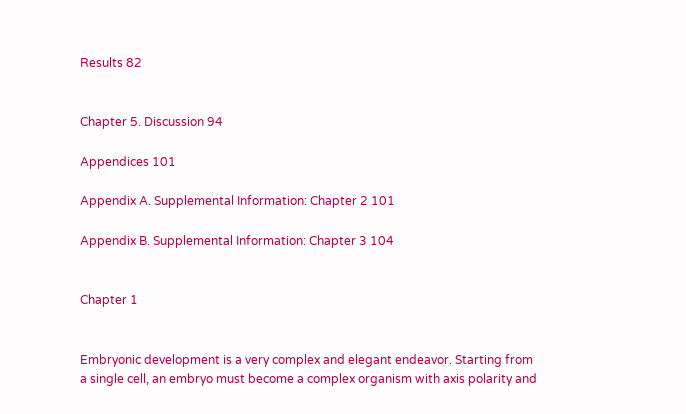Results 82


Chapter 5. Discussion 94

Appendices 101

Appendix A. Supplemental Information: Chapter 2 101

Appendix B. Supplemental Information: Chapter 3 104


Chapter 1


Embryonic development is a very complex and elegant endeavor. Starting from a single cell, an embryo must become a complex organism with axis polarity and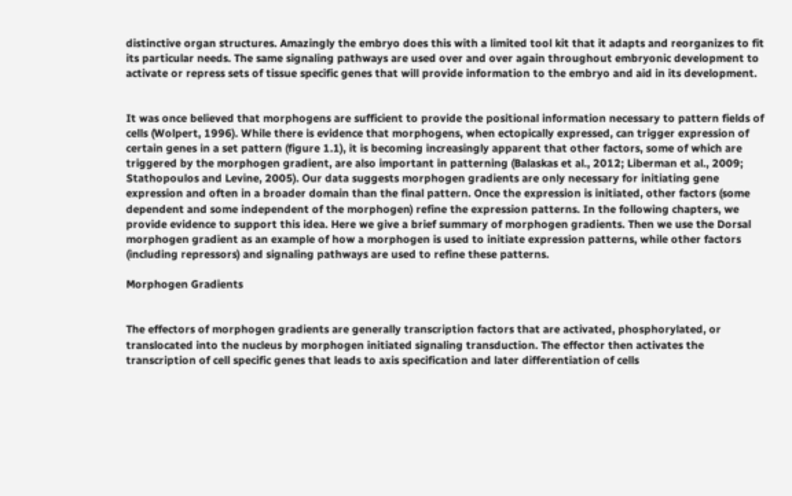distinctive organ structures. Amazingly the embryo does this with a limited tool kit that it adapts and reorganizes to fit its particular needs. The same signaling pathways are used over and over again throughout embryonic development to activate or repress sets of tissue specific genes that will provide information to the embryo and aid in its development.


It was once believed that morphogens are sufficient to provide the positional information necessary to pattern fields of cells (Wolpert, 1996). While there is evidence that morphogens, when ectopically expressed, can trigger expression of certain genes in a set pattern (figure 1.1), it is becoming increasingly apparent that other factors, some of which are triggered by the morphogen gradient, are also important in patterning (Balaskas et al., 2012; Liberman et al., 2009; Stathopoulos and Levine, 2005). Our data suggests morphogen gradients are only necessary for initiating gene expression and often in a broader domain than the final pattern. Once the expression is initiated, other factors (some dependent and some independent of the morphogen) refine the expression patterns. In the following chapters, we provide evidence to support this idea. Here we give a brief summary of morphogen gradients. Then we use the Dorsal morphogen gradient as an example of how a morphogen is used to initiate expression patterns, while other factors (including repressors) and signaling pathways are used to refine these patterns.

Morphogen Gradients


The effectors of morphogen gradients are generally transcription factors that are activated, phosphorylated, or translocated into the nucleus by morphogen initiated signaling transduction. The effector then activates the transcription of cell specific genes that leads to axis specification and later differentiation of cells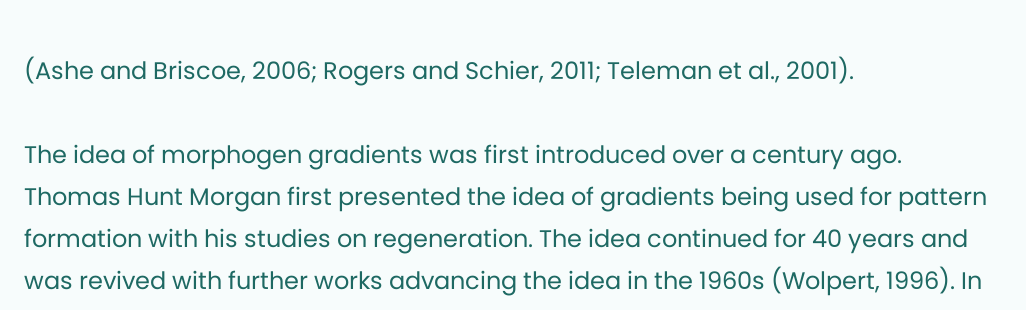(Ashe and Briscoe, 2006; Rogers and Schier, 2011; Teleman et al., 2001).

The idea of morphogen gradients was first introduced over a century ago. Thomas Hunt Morgan first presented the idea of gradients being used for pattern formation with his studies on regeneration. The idea continued for 40 years and was revived with further works advancing the idea in the 1960s (Wolpert, 1996). In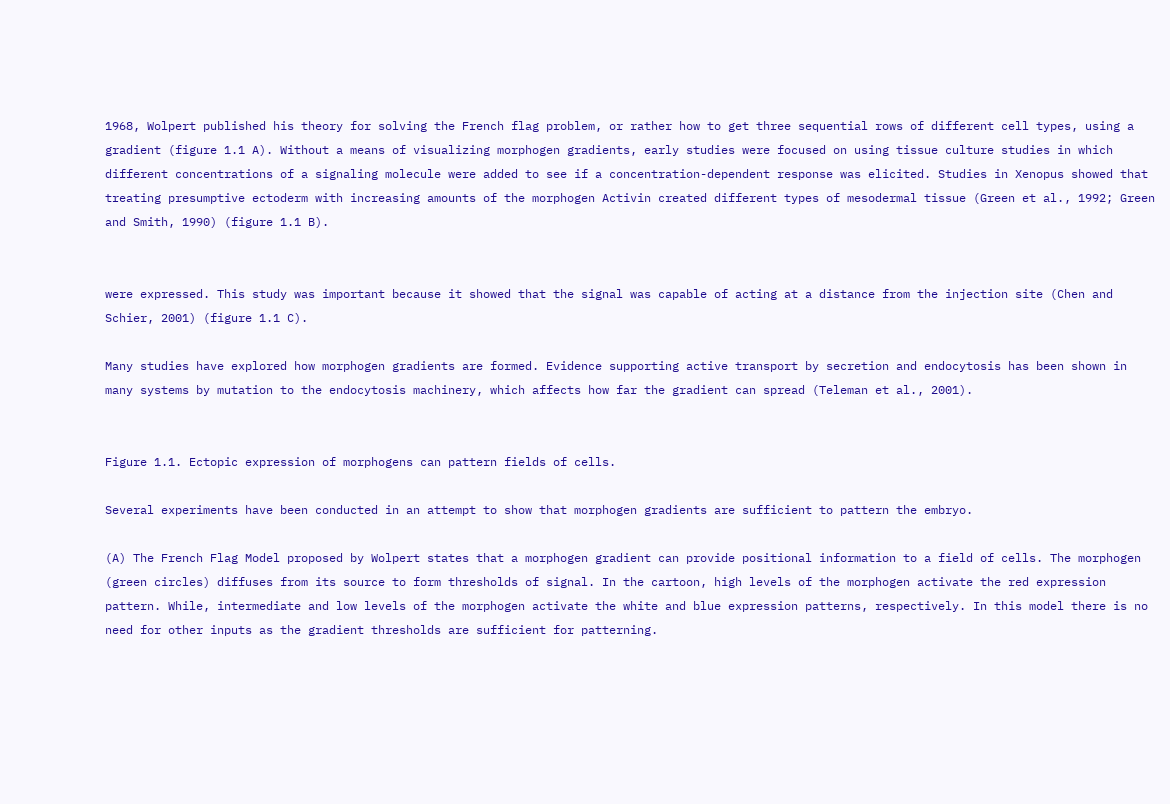1968, Wolpert published his theory for solving the French flag problem, or rather how to get three sequential rows of different cell types, using a gradient (figure 1.1 A). Without a means of visualizing morphogen gradients, early studies were focused on using tissue culture studies in which different concentrations of a signaling molecule were added to see if a concentration-dependent response was elicited. Studies in Xenopus showed that treating presumptive ectoderm with increasing amounts of the morphogen Activin created different types of mesodermal tissue (Green et al., 1992; Green and Smith, 1990) (figure 1.1 B).


were expressed. This study was important because it showed that the signal was capable of acting at a distance from the injection site (Chen and Schier, 2001) (figure 1.1 C).

Many studies have explored how morphogen gradients are formed. Evidence supporting active transport by secretion and endocytosis has been shown in many systems by mutation to the endocytosis machinery, which affects how far the gradient can spread (Teleman et al., 2001).


Figure 1.1. Ectopic expression of morphogens can pattern fields of cells.

Several experiments have been conducted in an attempt to show that morphogen gradients are sufficient to pattern the embryo.

(A) The French Flag Model proposed by Wolpert states that a morphogen gradient can provide positional information to a field of cells. The morphogen (green circles) diffuses from its source to form thresholds of signal. In the cartoon, high levels of the morphogen activate the red expression pattern. While, intermediate and low levels of the morphogen activate the white and blue expression patterns, respectively. In this model there is no need for other inputs as the gradient thresholds are sufficient for patterning.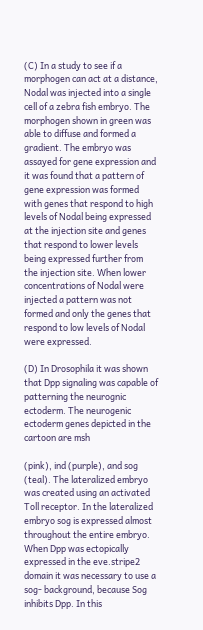(C) In a study to see if a morphogen can act at a distance, Nodal was injected into a single cell of a zebra fish embryo. The morphogen shown in green was able to diffuse and formed a gradient. The embryo was assayed for gene expression and it was found that a pattern of gene expression was formed with genes that respond to high levels of Nodal being expressed at the injection site and genes that respond to lower levels being expressed further from the injection site. When lower concentrations of Nodal were injected a pattern was not formed and only the genes that respond to low levels of Nodal were expressed.

(D) In Drosophila it was shown that Dpp signaling was capable of patterning the neurognic ectoderm. The neurogenic ectoderm genes depicted in the cartoon are msh

(pink), ind (purple), and sog (teal). The lateralized embryo was created using an activated Toll receptor. In the lateralized embryo sog is expressed almost throughout the entire embryo. When Dpp was ectopically expressed in the eve.stripe2 domain it was necessary to use a sog- background, because Sog inhibits Dpp. In this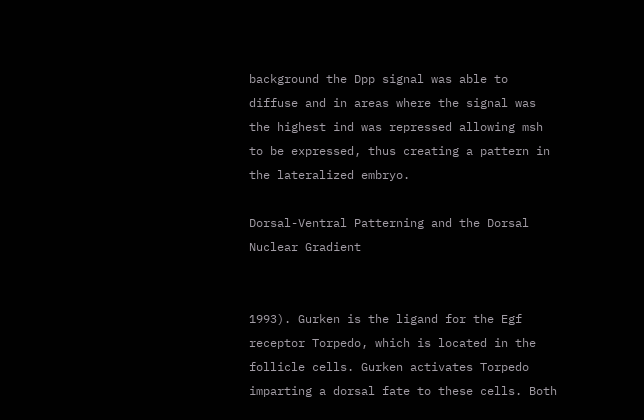background the Dpp signal was able to diffuse and in areas where the signal was the highest ind was repressed allowing msh to be expressed, thus creating a pattern in the lateralized embryo.

Dorsal-Ventral Patterning and the Dorsal Nuclear Gradient


1993). Gurken is the ligand for the Egf receptor Torpedo, which is located in the follicle cells. Gurken activates Torpedo imparting a dorsal fate to these cells. Both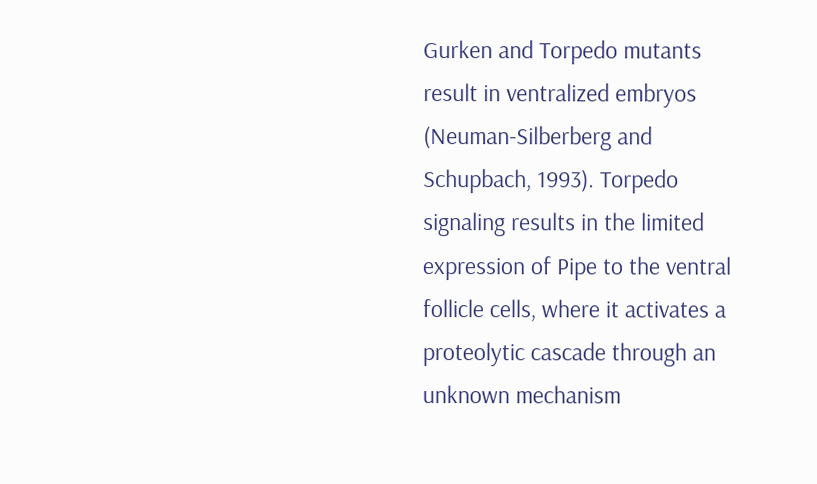Gurken and Torpedo mutants result in ventralized embryos (Neuman-Silberberg and Schupbach, 1993). Torpedo signaling results in the limited expression of Pipe to the ventral follicle cells, where it activates a proteolytic cascade through an unknown mechanism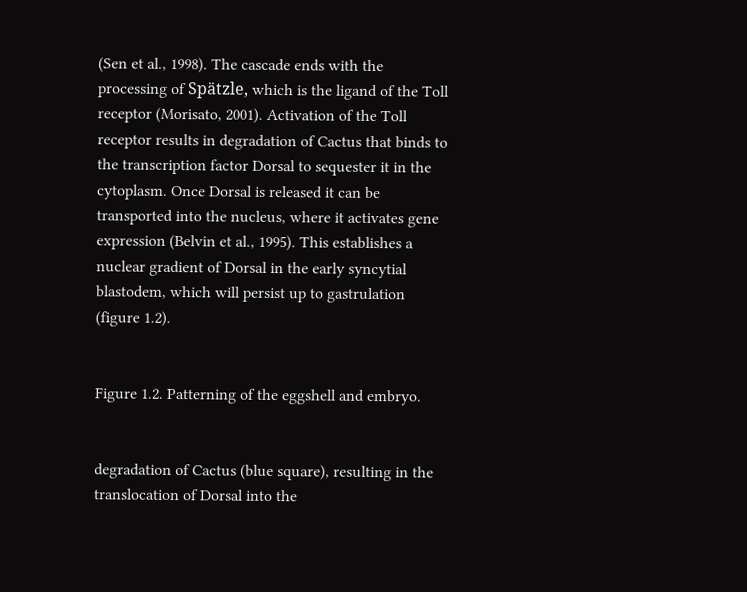(Sen et al., 1998). The cascade ends with the processing of Spätzle, which is the ligand of the Toll receptor (Morisato, 2001). Activation of the Toll receptor results in degradation of Cactus that binds to the transcription factor Dorsal to sequester it in the cytoplasm. Once Dorsal is released it can be transported into the nucleus, where it activates gene expression (Belvin et al., 1995). This establishes a nuclear gradient of Dorsal in the early syncytial blastodem, which will persist up to gastrulation (figure 1.2).


Figure 1.2. Patterning of the eggshell and embryo.


degradation of Cactus (blue square), resulting in the translocation of Dorsal into the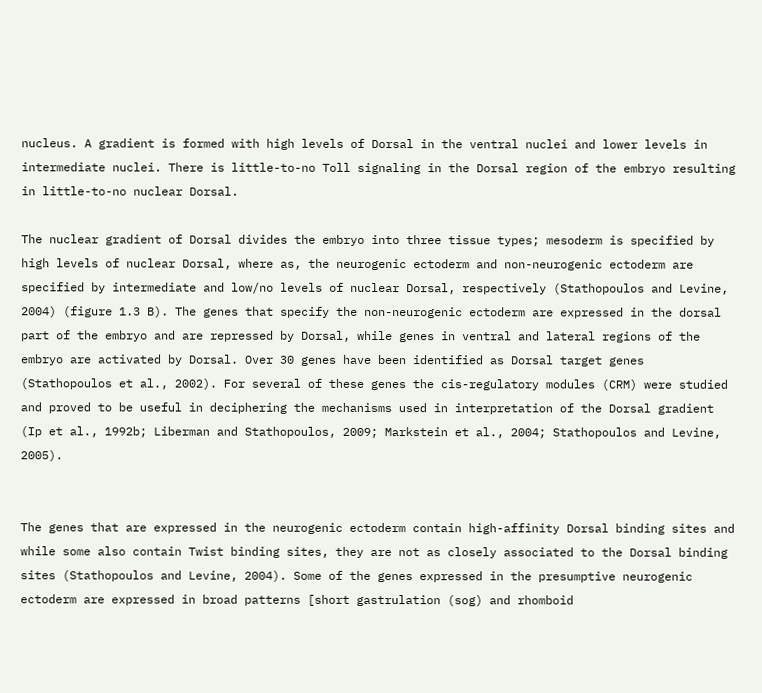nucleus. A gradient is formed with high levels of Dorsal in the ventral nuclei and lower levels in intermediate nuclei. There is little-to-no Toll signaling in the Dorsal region of the embryo resulting in little-to-no nuclear Dorsal.

The nuclear gradient of Dorsal divides the embryo into three tissue types; mesoderm is specified by high levels of nuclear Dorsal, where as, the neurogenic ectoderm and non-neurogenic ectoderm are specified by intermediate and low/no levels of nuclear Dorsal, respectively (Stathopoulos and Levine, 2004) (figure 1.3 B). The genes that specify the non-neurogenic ectoderm are expressed in the dorsal part of the embryo and are repressed by Dorsal, while genes in ventral and lateral regions of the embryo are activated by Dorsal. Over 30 genes have been identified as Dorsal target genes (Stathopoulos et al., 2002). For several of these genes the cis-regulatory modules (CRM) were studied and proved to be useful in deciphering the mechanisms used in interpretation of the Dorsal gradient (Ip et al., 1992b; Liberman and Stathopoulos, 2009; Markstein et al., 2004; Stathopoulos and Levine, 2005).


The genes that are expressed in the neurogenic ectoderm contain high-affinity Dorsal binding sites and while some also contain Twist binding sites, they are not as closely associated to the Dorsal binding sites (Stathopoulos and Levine, 2004). Some of the genes expressed in the presumptive neurogenic ectoderm are expressed in broad patterns [short gastrulation (sog) and rhomboid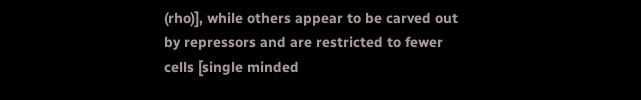(rho)], while others appear to be carved out by repressors and are restricted to fewer cells [single minded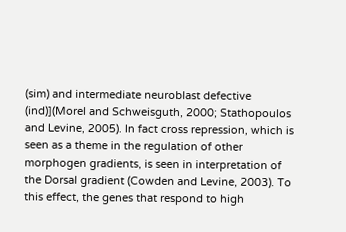(sim) and intermediate neuroblast defective (ind)](Morel and Schweisguth, 2000; Stathopoulos and Levine, 2005). In fact cross repression, which is seen as a theme in the regulation of other morphogen gradients, is seen in interpretation of the Dorsal gradient (Cowden and Levine, 2003). To this effect, the genes that respond to high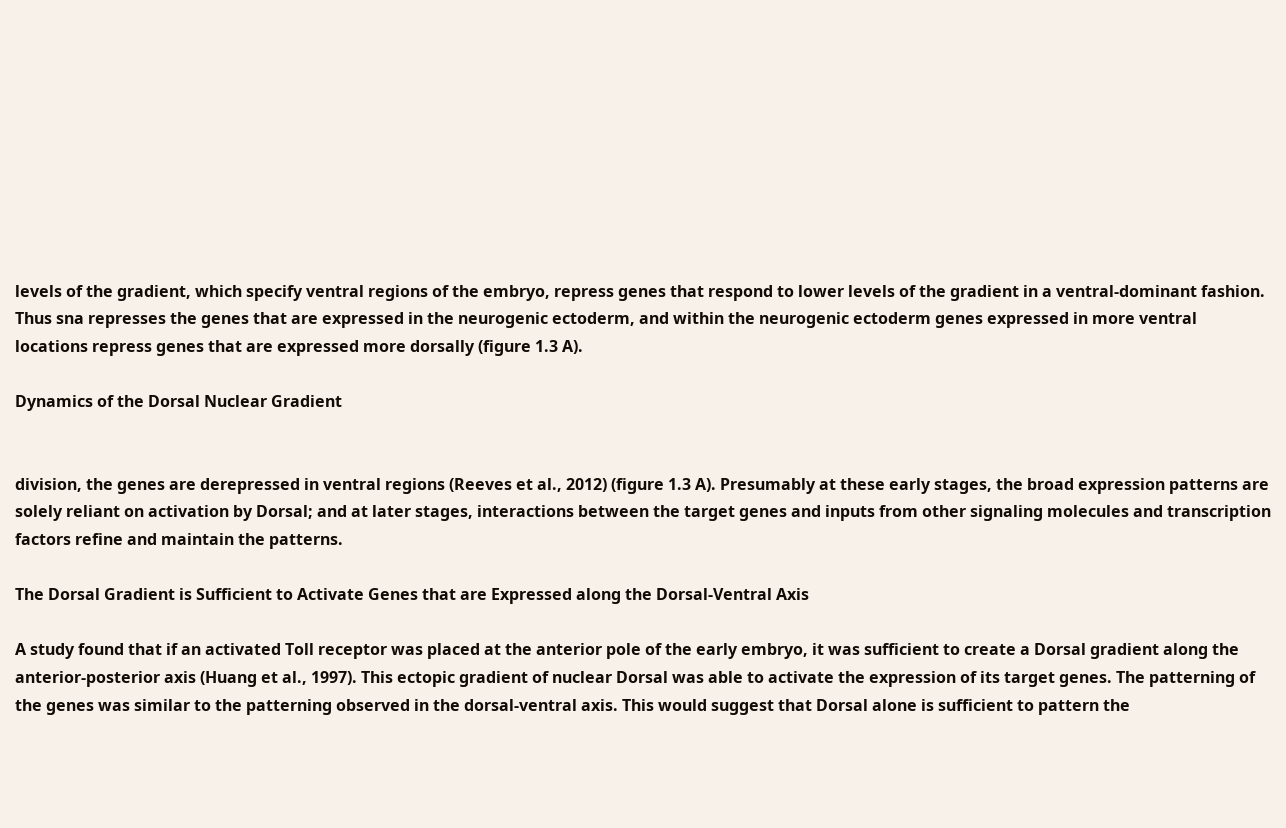levels of the gradient, which specify ventral regions of the embryo, repress genes that respond to lower levels of the gradient in a ventral-dominant fashion. Thus sna represses the genes that are expressed in the neurogenic ectoderm, and within the neurogenic ectoderm genes expressed in more ventral locations repress genes that are expressed more dorsally (figure 1.3 A).

Dynamics of the Dorsal Nuclear Gradient


division, the genes are derepressed in ventral regions (Reeves et al., 2012) (figure 1.3 A). Presumably at these early stages, the broad expression patterns are solely reliant on activation by Dorsal; and at later stages, interactions between the target genes and inputs from other signaling molecules and transcription factors refine and maintain the patterns.

The Dorsal Gradient is Sufficient to Activate Genes that are Expressed along the Dorsal-Ventral Axis

A study found that if an activated Toll receptor was placed at the anterior pole of the early embryo, it was sufficient to create a Dorsal gradient along the anterior-posterior axis (Huang et al., 1997). This ectopic gradient of nuclear Dorsal was able to activate the expression of its target genes. The patterning of the genes was similar to the patterning observed in the dorsal-ventral axis. This would suggest that Dorsal alone is sufficient to pattern the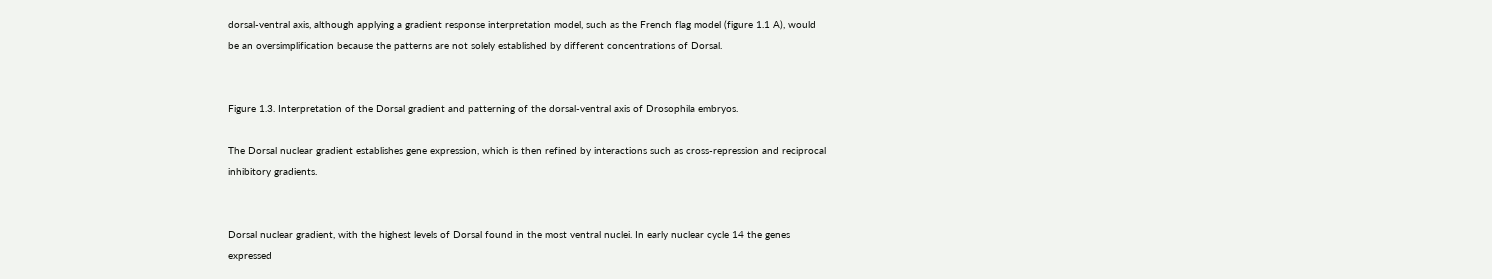dorsal-ventral axis, although applying a gradient response interpretation model, such as the French flag model (figure 1.1 A), would be an oversimplification because the patterns are not solely established by different concentrations of Dorsal.


Figure 1.3. Interpretation of the Dorsal gradient and patterning of the dorsal-ventral axis of Drosophila embryos.

The Dorsal nuclear gradient establishes gene expression, which is then refined by interactions such as cross-repression and reciprocal inhibitory gradients.


Dorsal nuclear gradient, with the highest levels of Dorsal found in the most ventral nuclei. In early nuclear cycle 14 the genes expressed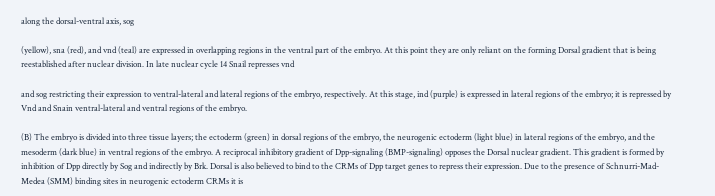along the dorsal-ventral axis, sog

(yellow), sna (red), and vnd (teal) are expressed in overlapping regions in the ventral part of the embryo. At this point they are only reliant on the forming Dorsal gradient that is being reestablished after nuclear division. In late nuclear cycle 14 Snail represses vnd

and sog restricting their expression to ventral-lateral and lateral regions of the embryo, respectively. At this stage, ind (purple) is expressed in lateral regions of the embryo; it is repressed by Vnd and Snain ventral-lateral and ventral regions of the embryo.

(B) The embryo is divided into three tissue layers; the ectoderm (green) in dorsal regions of the embryo, the neurogenic ectoderm (light blue) in lateral regions of the embryo, and the mesoderm (dark blue) in ventral regions of the embryo. A reciprocal inhibitory gradient of Dpp-signaling (BMP-signaling) opposes the Dorsal nuclear gradient. This gradient is formed by inhibition of Dpp directly by Sog and indirectly by Brk. Dorsal is also believed to bind to the CRMs of Dpp target genes to repress their expression. Due to the presence of Schnurri-Mad-Medea (SMM) binding sites in neurogenic ectoderm CRMs it is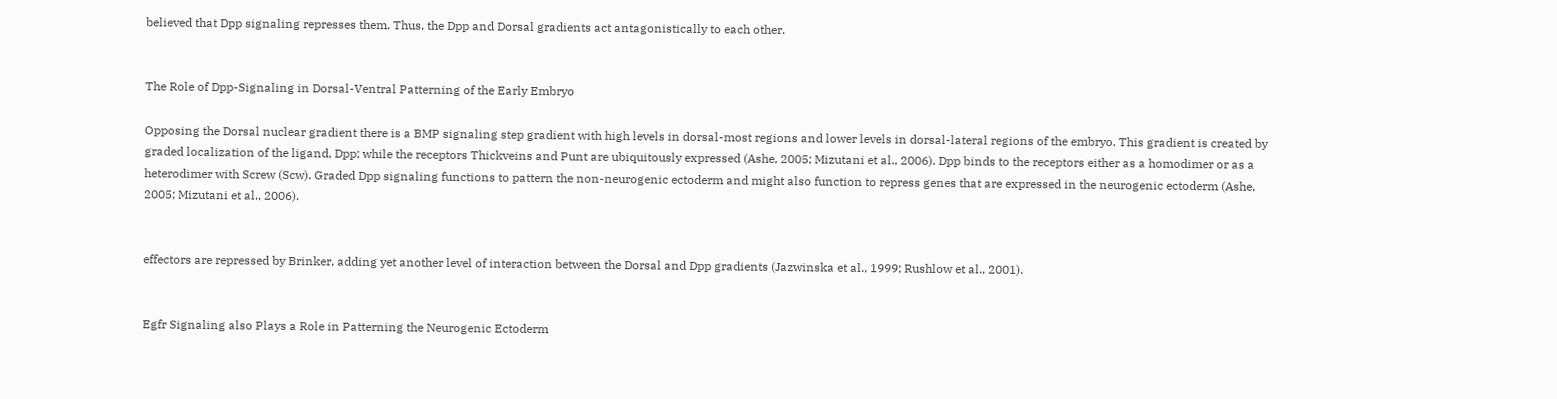believed that Dpp signaling represses them. Thus, the Dpp and Dorsal gradients act antagonistically to each other.


The Role of Dpp-Signaling in Dorsal-Ventral Patterning of the Early Embryo

Opposing the Dorsal nuclear gradient there is a BMP signaling step gradient with high levels in dorsal-most regions and lower levels in dorsal-lateral regions of the embryo. This gradient is created by graded localization of the ligand, Dpp; while the receptors Thickveins and Punt are ubiquitously expressed (Ashe, 2005; Mizutani et al., 2006). Dpp binds to the receptors either as a homodimer or as a heterodimer with Screw (Scw). Graded Dpp signaling functions to pattern the non-neurogenic ectoderm and might also function to repress genes that are expressed in the neurogenic ectoderm (Ashe, 2005; Mizutani et al., 2006).


effectors are repressed by Brinker, adding yet another level of interaction between the Dorsal and Dpp gradients (Jazwinska et al., 1999; Rushlow et al., 2001).


Egfr Signaling also Plays a Role in Patterning the Neurogenic Ectoderm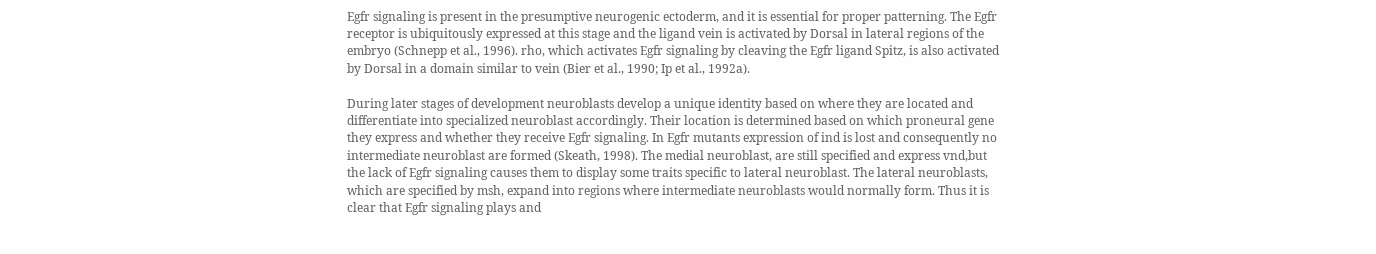Egfr signaling is present in the presumptive neurogenic ectoderm, and it is essential for proper patterning. The Egfr receptor is ubiquitously expressed at this stage and the ligand vein is activated by Dorsal in lateral regions of the embryo (Schnepp et al., 1996). rho, which activates Egfr signaling by cleaving the Egfr ligand Spitz, is also activated by Dorsal in a domain similar to vein (Bier et al., 1990; Ip et al., 1992a).

During later stages of development neuroblasts develop a unique identity based on where they are located and differentiate into specialized neuroblast accordingly. Their location is determined based on which proneural gene they express and whether they receive Egfr signaling. In Egfr mutants expression of ind is lost and consequently no intermediate neuroblast are formed (Skeath, 1998). The medial neuroblast, are still specified and express vnd,but the lack of Egfr signaling causes them to display some traits specific to lateral neuroblast. The lateral neuroblasts, which are specified by msh, expand into regions where intermediate neuroblasts would normally form. Thus it is clear that Egfr signaling plays and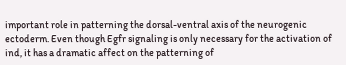important role in patterning the dorsal-ventral axis of the neurogenic ectoderm. Even though Egfr signaling is only necessary for the activation of ind, it has a dramatic affect on the patterning of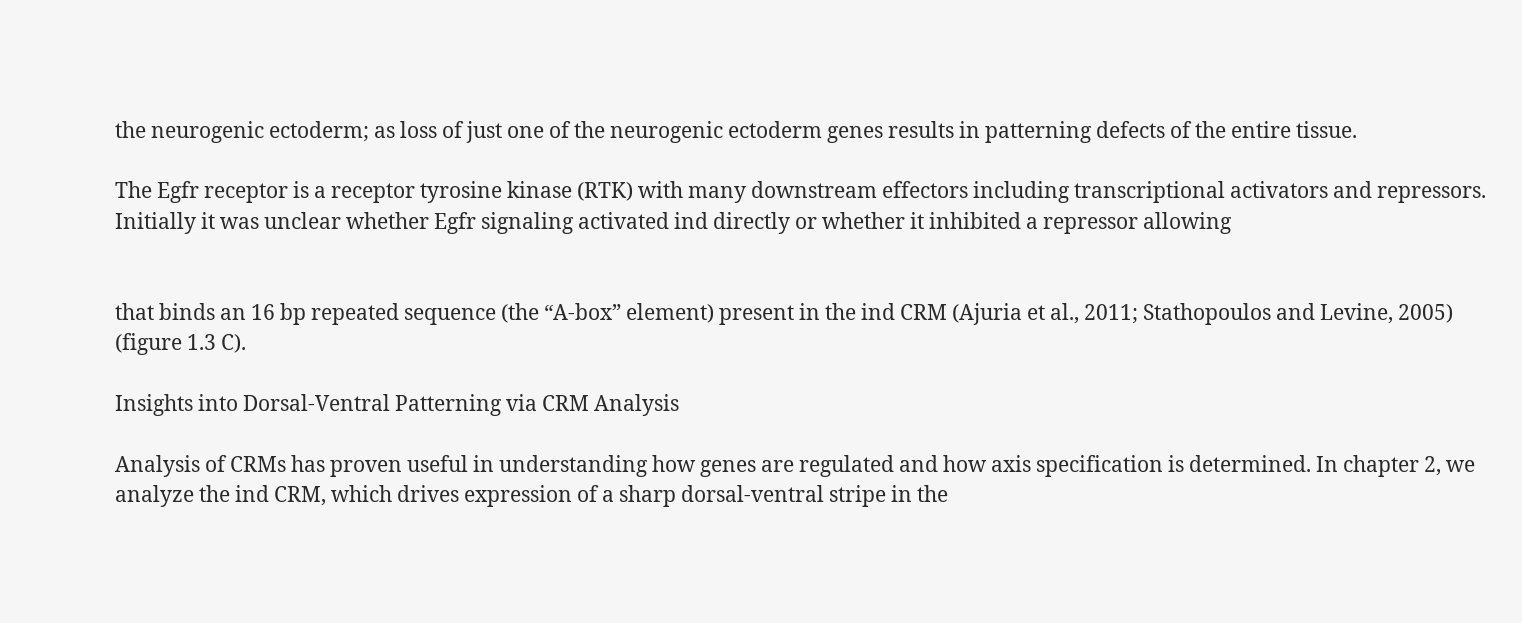the neurogenic ectoderm; as loss of just one of the neurogenic ectoderm genes results in patterning defects of the entire tissue.

The Egfr receptor is a receptor tyrosine kinase (RTK) with many downstream effectors including transcriptional activators and repressors. Initially it was unclear whether Egfr signaling activated ind directly or whether it inhibited a repressor allowing


that binds an 16 bp repeated sequence (the “A-box” element) present in the ind CRM (Ajuria et al., 2011; Stathopoulos and Levine, 2005) (figure 1.3 C).

Insights into Dorsal-Ventral Patterning via CRM Analysis

Analysis of CRMs has proven useful in understanding how genes are regulated and how axis specification is determined. In chapter 2, we analyze the ind CRM, which drives expression of a sharp dorsal-ventral stripe in the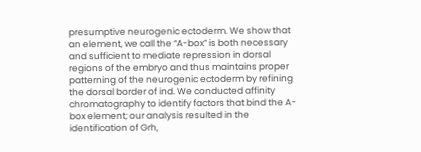presumptive neurogenic ectoderm. We show that an element, we call the “A-box” is both necessary and sufficient to mediate repression in dorsal regions of the embryo and thus maintains proper patterning of the neurogenic ectoderm by refining the dorsal border of ind. We conducted affinity chromatography to identify factors that bind the A-box element; our analysis resulted in the identification of Grh,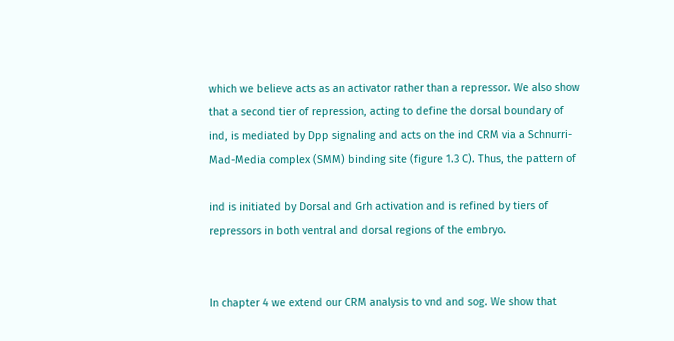which we believe acts as an activator rather than a repressor. We also show that a second tier of repression, acting to define the dorsal boundary of ind, is mediated by Dpp signaling and acts on the ind CRM via a Schnurri-Mad-Media complex (SMM) binding site (figure 1.3 C). Thus, the pattern of

ind is initiated by Dorsal and Grh activation and is refined by tiers of repressors in both ventral and dorsal regions of the embryo.


In chapter 4 we extend our CRM analysis to vnd and sog. We show that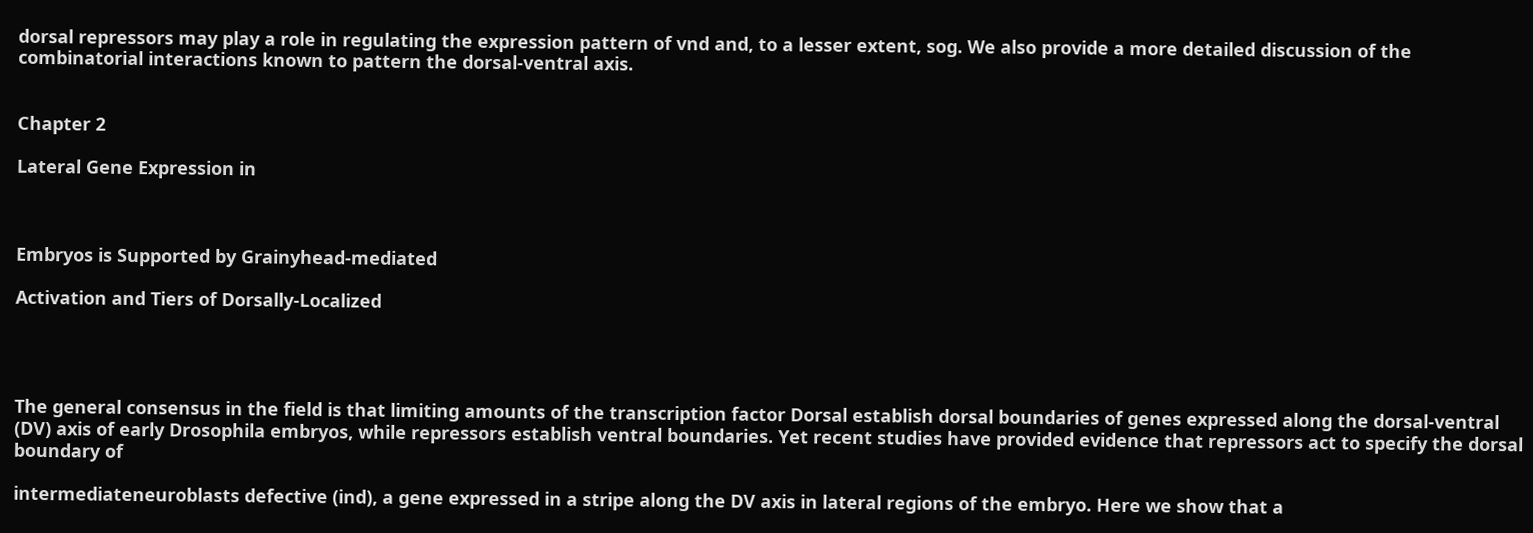dorsal repressors may play a role in regulating the expression pattern of vnd and, to a lesser extent, sog. We also provide a more detailed discussion of the combinatorial interactions known to pattern the dorsal-ventral axis.


Chapter 2

Lateral Gene Expression in



Embryos is Supported by Grainyhead-mediated

Activation and Tiers of Dorsally-Localized




The general consensus in the field is that limiting amounts of the transcription factor Dorsal establish dorsal boundaries of genes expressed along the dorsal-ventral (DV) axis of early Drosophila embryos, while repressors establish ventral boundaries. Yet recent studies have provided evidence that repressors act to specify the dorsal boundary of

intermediateneuroblasts defective (ind), a gene expressed in a stripe along the DV axis in lateral regions of the embryo. Here we show that a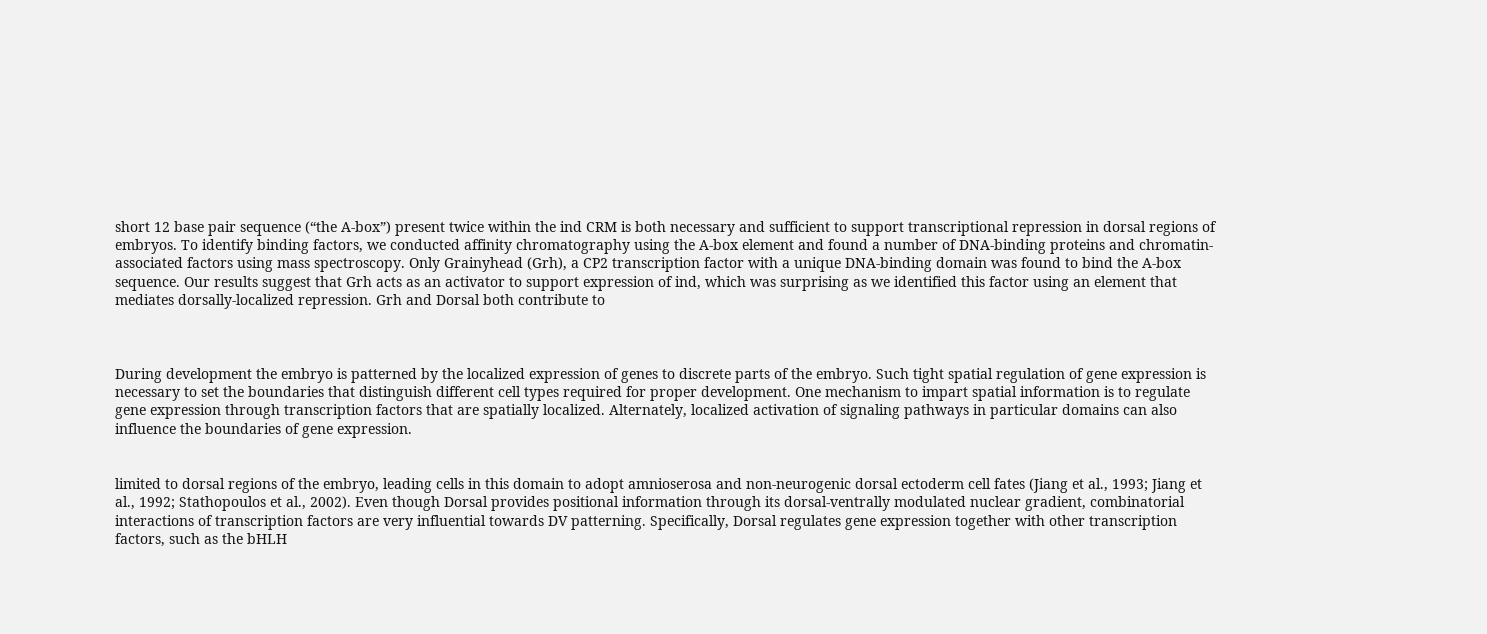short 12 base pair sequence (“the A-box”) present twice within the ind CRM is both necessary and sufficient to support transcriptional repression in dorsal regions of embryos. To identify binding factors, we conducted affinity chromatography using the A-box element and found a number of DNA-binding proteins and chromatin-associated factors using mass spectroscopy. Only Grainyhead (Grh), a CP2 transcription factor with a unique DNA-binding domain was found to bind the A-box sequence. Our results suggest that Grh acts as an activator to support expression of ind, which was surprising as we identified this factor using an element that mediates dorsally-localized repression. Grh and Dorsal both contribute to



During development the embryo is patterned by the localized expression of genes to discrete parts of the embryo. Such tight spatial regulation of gene expression is necessary to set the boundaries that distinguish different cell types required for proper development. One mechanism to impart spatial information is to regulate gene expression through transcription factors that are spatially localized. Alternately, localized activation of signaling pathways in particular domains can also influence the boundaries of gene expression.


limited to dorsal regions of the embryo, leading cells in this domain to adopt amnioserosa and non-neurogenic dorsal ectoderm cell fates (Jiang et al., 1993; Jiang et al., 1992; Stathopoulos et al., 2002). Even though Dorsal provides positional information through its dorsal-ventrally modulated nuclear gradient, combinatorial interactions of transcription factors are very influential towards DV patterning. Specifically, Dorsal regulates gene expression together with other transcription factors, such as the bHLH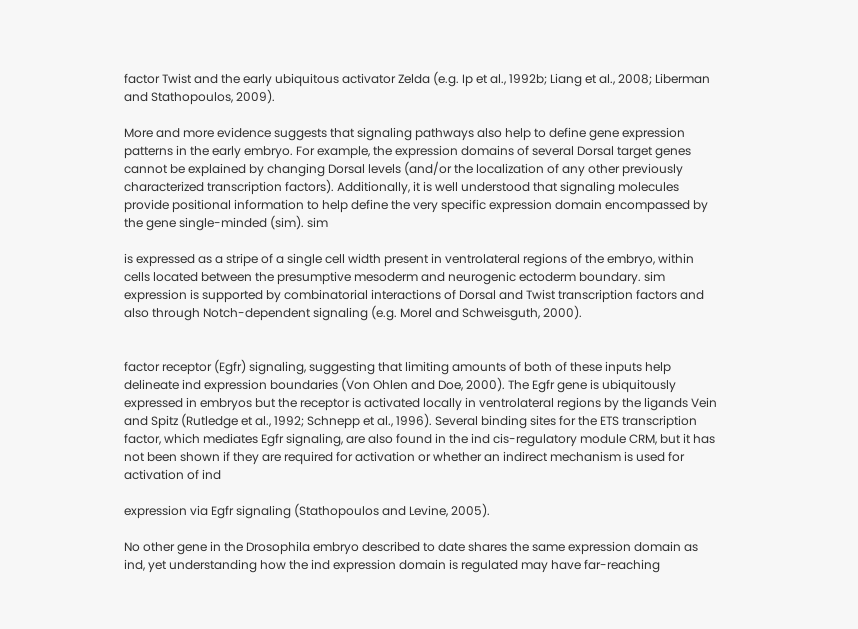factor Twist and the early ubiquitous activator Zelda (e.g. Ip et al., 1992b; Liang et al., 2008; Liberman and Stathopoulos, 2009).

More and more evidence suggests that signaling pathways also help to define gene expression patterns in the early embryo. For example, the expression domains of several Dorsal target genes cannot be explained by changing Dorsal levels (and/or the localization of any other previously characterized transcription factors). Additionally, it is well understood that signaling molecules provide positional information to help define the very specific expression domain encompassed by the gene single-minded (sim). sim

is expressed as a stripe of a single cell width present in ventrolateral regions of the embryo, within cells located between the presumptive mesoderm and neurogenic ectoderm boundary. sim expression is supported by combinatorial interactions of Dorsal and Twist transcription factors and also through Notch-dependent signaling (e.g. Morel and Schweisguth, 2000).


factor receptor (Egfr) signaling, suggesting that limiting amounts of both of these inputs help delineate ind expression boundaries (Von Ohlen and Doe, 2000). The Egfr gene is ubiquitously expressed in embryos but the receptor is activated locally in ventrolateral regions by the ligands Vein and Spitz (Rutledge et al., 1992; Schnepp et al., 1996). Several binding sites for the ETS transcription factor, which mediates Egfr signaling, are also found in the ind cis-regulatory module CRM, but it has not been shown if they are required for activation or whether an indirect mechanism is used for activation of ind

expression via Egfr signaling (Stathopoulos and Levine, 2005).

No other gene in the Drosophila embryo described to date shares the same expression domain as ind, yet understanding how the ind expression domain is regulated may have far-reaching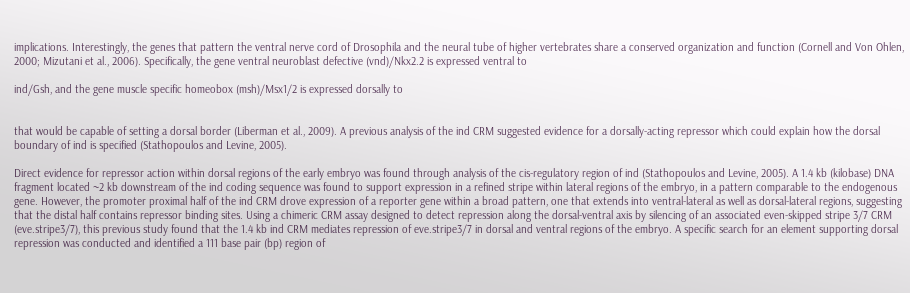implications. Interestingly, the genes that pattern the ventral nerve cord of Drosophila and the neural tube of higher vertebrates share a conserved organization and function (Cornell and Von Ohlen, 2000; Mizutani et al., 2006). Specifically, the gene ventral neuroblast defective (vnd)/Nkx2.2 is expressed ventral to

ind/Gsh, and the gene muscle specific homeobox (msh)/Msx1/2 is expressed dorsally to


that would be capable of setting a dorsal border (Liberman et al., 2009). A previous analysis of the ind CRM suggested evidence for a dorsally-acting repressor which could explain how the dorsal boundary of ind is specified (Stathopoulos and Levine, 2005).

Direct evidence for repressor action within dorsal regions of the early embryo was found through analysis of the cis-regulatory region of ind (Stathopoulos and Levine, 2005). A 1.4 kb (kilobase) DNA fragment located ~2 kb downstream of the ind coding sequence was found to support expression in a refined stripe within lateral regions of the embryo, in a pattern comparable to the endogenous gene. However, the promoter proximal half of the ind CRM drove expression of a reporter gene within a broad pattern, one that extends into ventral-lateral as well as dorsal-lateral regions, suggesting that the distal half contains repressor binding sites. Using a chimeric CRM assay designed to detect repression along the dorsal-ventral axis by silencing of an associated even-skipped stripe 3/7 CRM (eve.stripe3/7), this previous study found that the 1.4 kb ind CRM mediates repression of eve.stripe3/7 in dorsal and ventral regions of the embryo. A specific search for an element supporting dorsal repression was conducted and identified a 111 base pair (bp) region of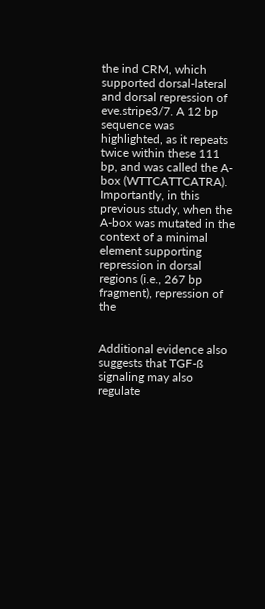the ind CRM, which supported dorsal-lateral and dorsal repression of eve.stripe3/7. A 12 bp sequence was highlighted, as it repeats twice within these 111 bp, and was called the A-box (WTTCATTCATRA). Importantly, in this previous study, when the A-box was mutated in the context of a minimal element supporting repression in dorsal regions (i.e., 267 bp fragment), repression of the


Additional evidence also suggests that TGF-ß signaling may also regulate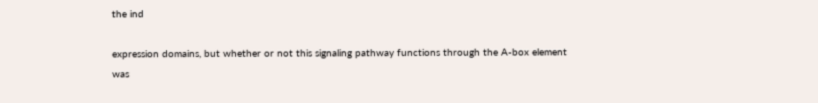the ind

expression domains, but whether or not this signaling pathway functions through the A-box element was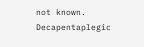not known. Decapentaplegic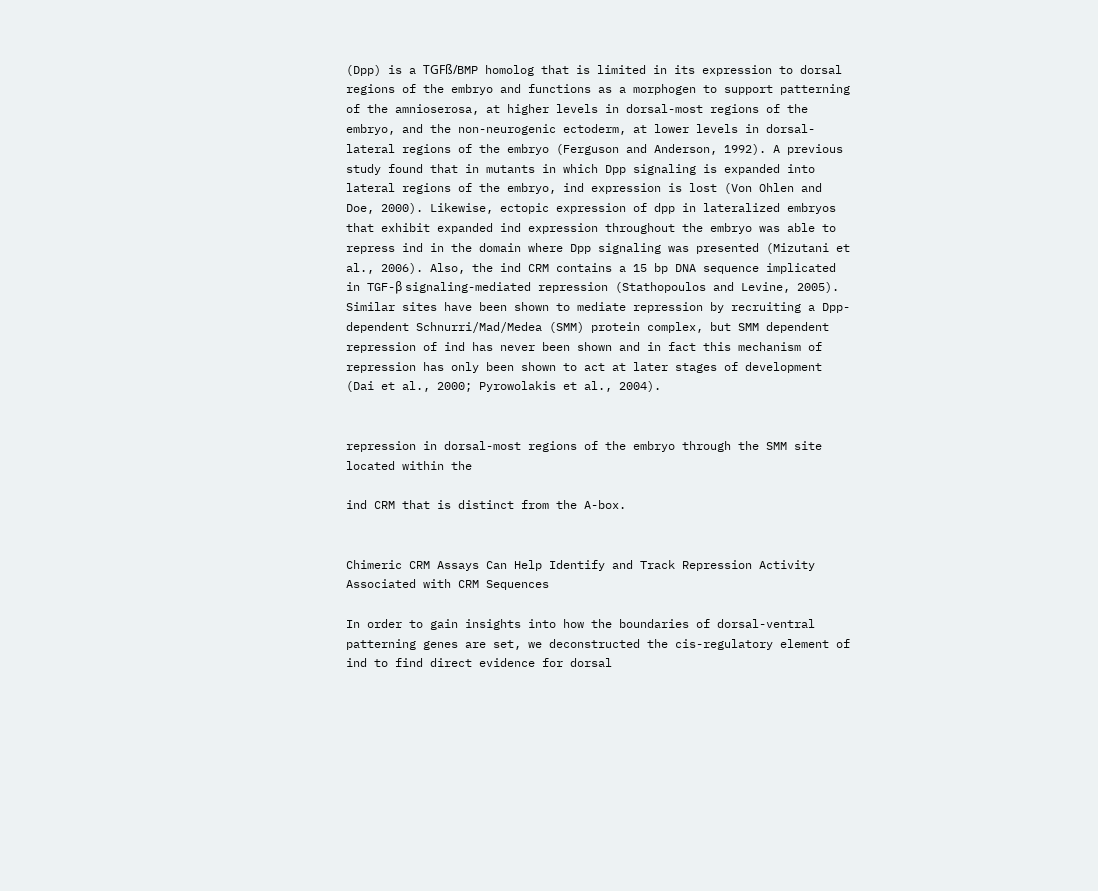(Dpp) is a TGFß/BMP homolog that is limited in its expression to dorsal regions of the embryo and functions as a morphogen to support patterning of the amnioserosa, at higher levels in dorsal-most regions of the embryo, and the non-neurogenic ectoderm, at lower levels in dorsal-lateral regions of the embryo (Ferguson and Anderson, 1992). A previous study found that in mutants in which Dpp signaling is expanded into lateral regions of the embryo, ind expression is lost (Von Ohlen and Doe, 2000). Likewise, ectopic expression of dpp in lateralized embryos that exhibit expanded ind expression throughout the embryo was able to repress ind in the domain where Dpp signaling was presented (Mizutani et al., 2006). Also, the ind CRM contains a 15 bp DNA sequence implicated in TGF-β signaling-mediated repression (Stathopoulos and Levine, 2005). Similar sites have been shown to mediate repression by recruiting a Dpp-dependent Schnurri/Mad/Medea (SMM) protein complex, but SMM dependent repression of ind has never been shown and in fact this mechanism of repression has only been shown to act at later stages of development (Dai et al., 2000; Pyrowolakis et al., 2004).


repression in dorsal-most regions of the embryo through the SMM site located within the

ind CRM that is distinct from the A-box.


Chimeric CRM Assays Can Help Identify and Track Repression Activity Associated with CRM Sequences

In order to gain insights into how the boundaries of dorsal-ventral patterning genes are set, we deconstructed the cis-regulatory element of ind to find direct evidence for dorsal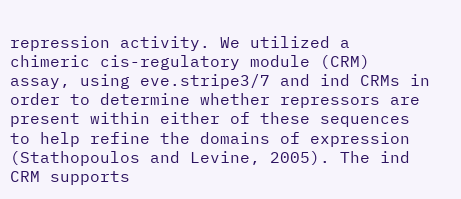repression activity. We utilized a chimeric cis-regulatory module (CRM) assay, using eve.stripe3/7 and ind CRMs in order to determine whether repressors are present within either of these sequences to help refine the domains of expression (Stathopoulos and Levine, 2005). The ind CRM supports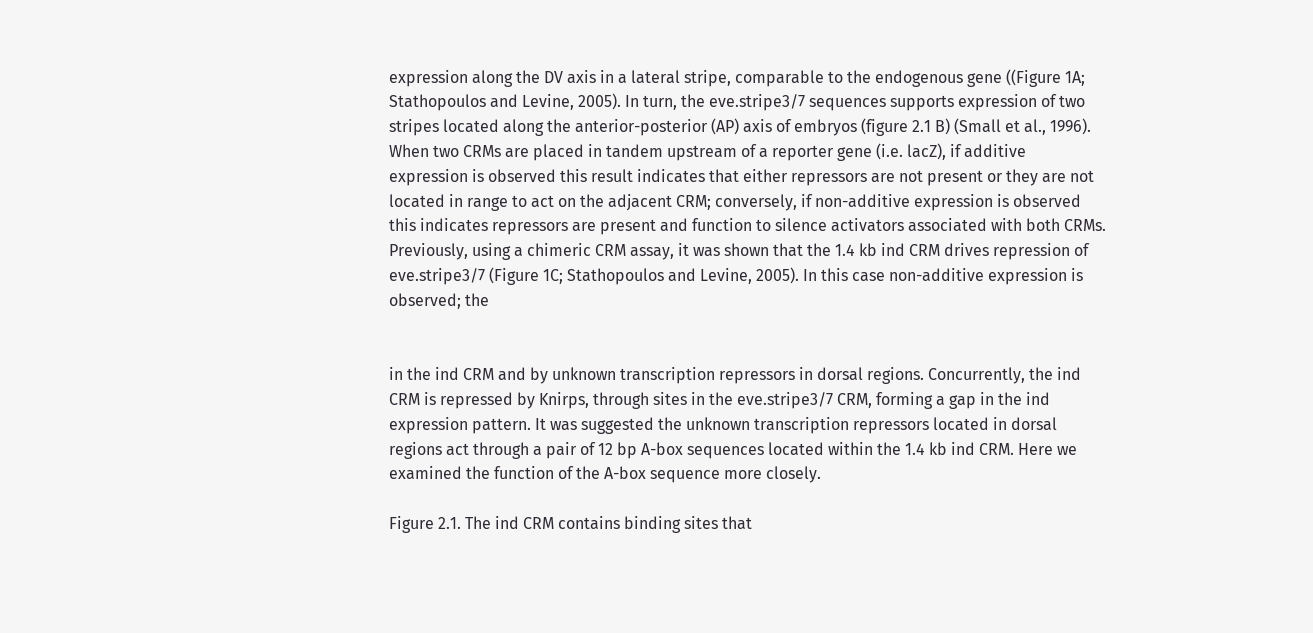expression along the DV axis in a lateral stripe, comparable to the endogenous gene ((Figure 1A; Stathopoulos and Levine, 2005). In turn, the eve.stripe3/7 sequences supports expression of two stripes located along the anterior-posterior (AP) axis of embryos (figure 2.1 B) (Small et al., 1996). When two CRMs are placed in tandem upstream of a reporter gene (i.e. lacZ), if additive expression is observed this result indicates that either repressors are not present or they are not located in range to act on the adjacent CRM; conversely, if non-additive expression is observed this indicates repressors are present and function to silence activators associated with both CRMs. Previously, using a chimeric CRM assay, it was shown that the 1.4 kb ind CRM drives repression of eve.stripe3/7 (Figure 1C; Stathopoulos and Levine, 2005). In this case non-additive expression is observed; the


in the ind CRM and by unknown transcription repressors in dorsal regions. Concurrently, the ind CRM is repressed by Knirps, through sites in the eve.stripe3/7 CRM, forming a gap in the ind expression pattern. It was suggested the unknown transcription repressors located in dorsal regions act through a pair of 12 bp A-box sequences located within the 1.4 kb ind CRM. Here we examined the function of the A-box sequence more closely.

Figure 2.1. The ind CRM contains binding sites that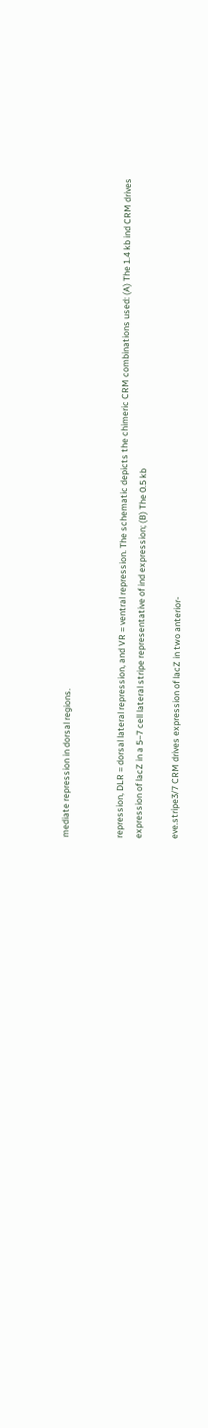mediate repression in dorsal regions.


repression, DLR = dorsal lateral repression, and VR = ventral repression. The schematic depicts the chimeric CRM combinations used: (A) The 1.4 kb ind CRM drives expression of lacZ in a 5–7 cell lateral stripe representative of ind expression; (B) The 0.5 kb

eve.stripe3/7 CRM drives expression of lacZ in two anterior-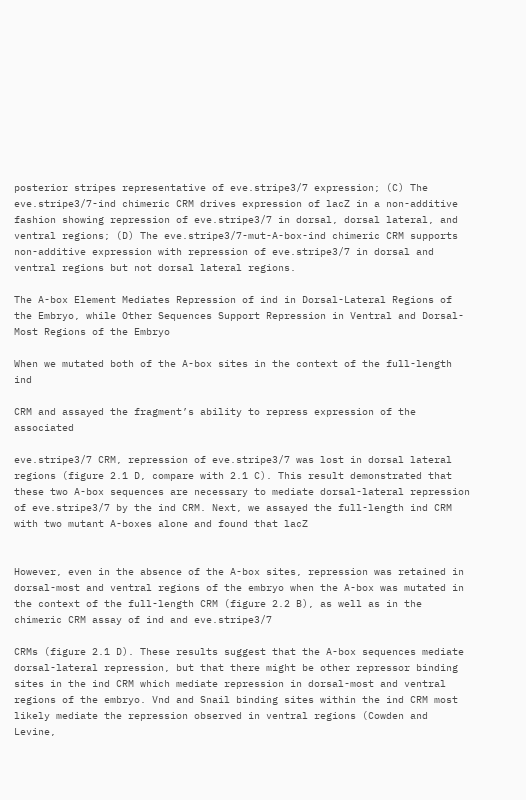posterior stripes representative of eve.stripe3/7 expression; (C) The eve.stripe3/7-ind chimeric CRM drives expression of lacZ in a non-additive fashion showing repression of eve.stripe3/7 in dorsal, dorsal lateral, and ventral regions; (D) The eve.stripe3/7-mut-A-box-ind chimeric CRM supports non-additive expression with repression of eve.stripe3/7 in dorsal and ventral regions but not dorsal lateral regions.

The A-box Element Mediates Repression of ind in Dorsal-Lateral Regions of the Embryo, while Other Sequences Support Repression in Ventral and Dorsal-Most Regions of the Embryo

When we mutated both of the A-box sites in the context of the full-length ind

CRM and assayed the fragment’s ability to repress expression of the associated

eve.stripe3/7 CRM, repression of eve.stripe3/7 was lost in dorsal lateral regions (figure 2.1 D, compare with 2.1 C). This result demonstrated that these two A-box sequences are necessary to mediate dorsal-lateral repression of eve.stripe3/7 by the ind CRM. Next, we assayed the full-length ind CRM with two mutant A-boxes alone and found that lacZ


However, even in the absence of the A-box sites, repression was retained in dorsal-most and ventral regions of the embryo when the A-box was mutated in the context of the full-length CRM (figure 2.2 B), as well as in the chimeric CRM assay of ind and eve.stripe3/7

CRMs (figure 2.1 D). These results suggest that the A-box sequences mediate dorsal-lateral repression, but that there might be other repressor binding sites in the ind CRM which mediate repression in dorsal-most and ventral regions of the embryo. Vnd and Snail binding sites within the ind CRM most likely mediate the repression observed in ventral regions (Cowden and Levine,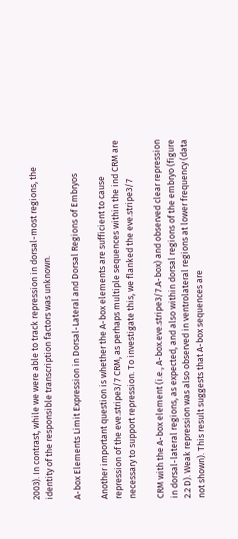2003). In contrast, while we were able to track repression in dorsal-most regions, the identity of the responsible transcription factors was unknown.

A-box Elements Limit Expression in Dorsal-Lateral and Dorsal Regions of Embryos

Another important question is whether the A-box elements are sufficient to cause repression of the eve.stripe3/7 CRM, as perhaps multiple sequences within the ind CRM are necessary to support repression. To investigate this, we flanked the eve.stripe3/7

CRM with the A-box element (i.e., A-box.eve.stripe3/7.A-box) and observed clear repression in dorsal-lateral regions, as expected, and also within dorsal regions of the embryo (figure 2.2 D). Weak repression was also observed in ventrolateral regions at lower frequency (data not shown). This result suggests that A-box sequences are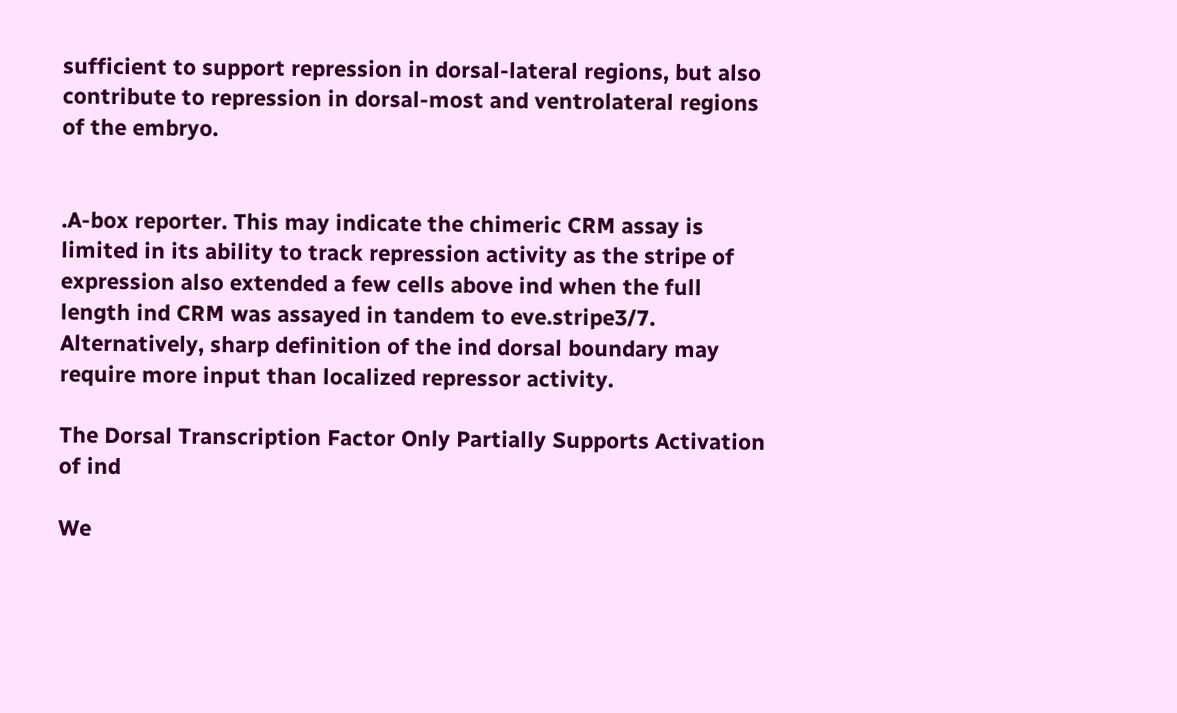sufficient to support repression in dorsal-lateral regions, but also contribute to repression in dorsal-most and ventrolateral regions of the embryo.


.A-box reporter. This may indicate the chimeric CRM assay is limited in its ability to track repression activity as the stripe of expression also extended a few cells above ind when the full length ind CRM was assayed in tandem to eve.stripe3/7. Alternatively, sharp definition of the ind dorsal boundary may require more input than localized repressor activity.

The Dorsal Transcription Factor Only Partially Supports Activation of ind

We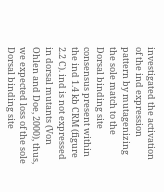investigated the activation of the ind expression pattern by mutagenizing the sole match to the Dorsal binding site consensus present within the ind 1.4 kb CRM (figure 2.2 C). ind is not expressed in dorsal mutants (Von Ohlen and Doe, 2000), thus, we expected loss of the sole Dorsal binding site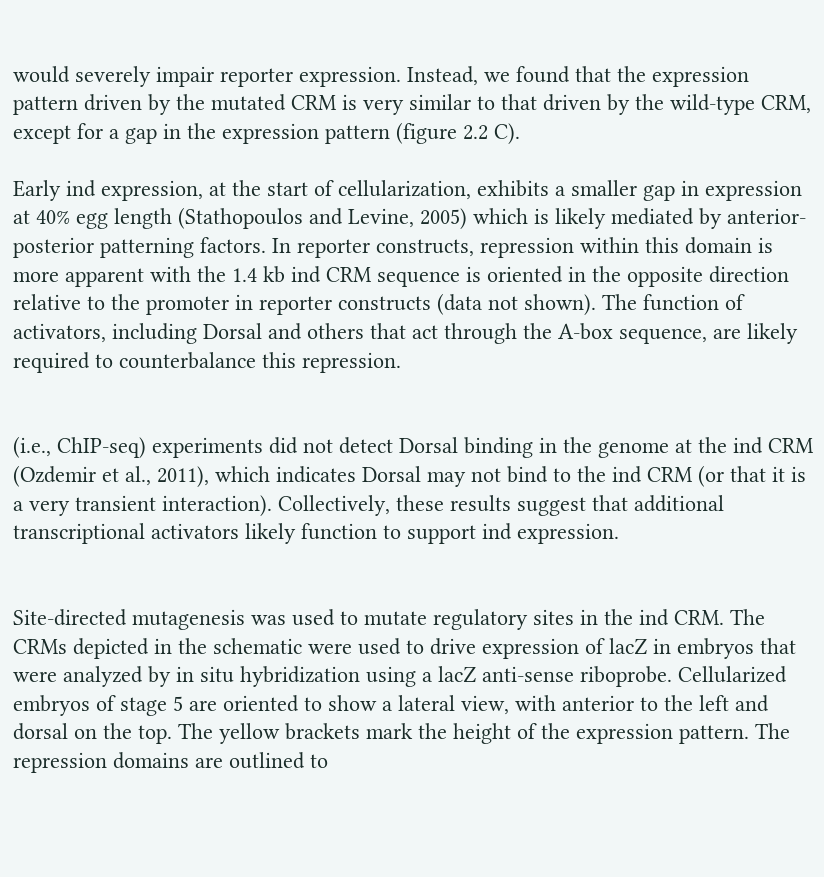would severely impair reporter expression. Instead, we found that the expression pattern driven by the mutated CRM is very similar to that driven by the wild-type CRM, except for a gap in the expression pattern (figure 2.2 C).

Early ind expression, at the start of cellularization, exhibits a smaller gap in expression at 40% egg length (Stathopoulos and Levine, 2005) which is likely mediated by anterior-posterior patterning factors. In reporter constructs, repression within this domain is more apparent with the 1.4 kb ind CRM sequence is oriented in the opposite direction relative to the promoter in reporter constructs (data not shown). The function of activators, including Dorsal and others that act through the A-box sequence, are likely required to counterbalance this repression.


(i.e., ChIP-seq) experiments did not detect Dorsal binding in the genome at the ind CRM (Ozdemir et al., 2011), which indicates Dorsal may not bind to the ind CRM (or that it is a very transient interaction). Collectively, these results suggest that additional transcriptional activators likely function to support ind expression.


Site-directed mutagenesis was used to mutate regulatory sites in the ind CRM. The CRMs depicted in the schematic were used to drive expression of lacZ in embryos that were analyzed by in situ hybridization using a lacZ anti-sense riboprobe. Cellularized embryos of stage 5 are oriented to show a lateral view, with anterior to the left and dorsal on the top. The yellow brackets mark the height of the expression pattern. The repression domains are outlined to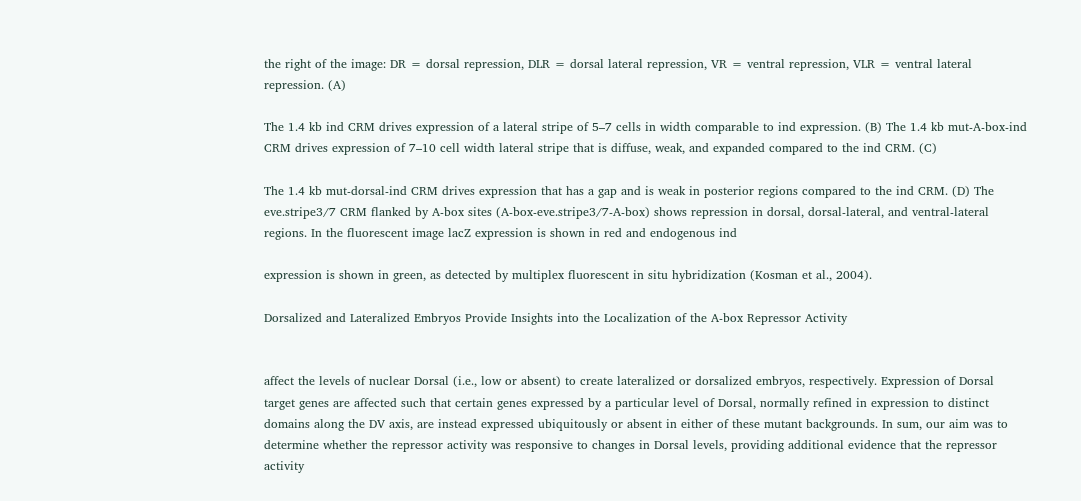the right of the image: DR = dorsal repression, DLR = dorsal lateral repression, VR = ventral repression, VLR = ventral lateral repression. (A)

The 1.4 kb ind CRM drives expression of a lateral stripe of 5–7 cells in width comparable to ind expression. (B) The 1.4 kb mut-A-box-ind CRM drives expression of 7–10 cell width lateral stripe that is diffuse, weak, and expanded compared to the ind CRM. (C)

The 1.4 kb mut-dorsal-ind CRM drives expression that has a gap and is weak in posterior regions compared to the ind CRM. (D) The eve.stripe3/7 CRM flanked by A-box sites (A-box-eve.stripe3/7-A-box) shows repression in dorsal, dorsal-lateral, and ventral-lateral regions. In the fluorescent image lacZ expression is shown in red and endogenous ind

expression is shown in green, as detected by multiplex fluorescent in situ hybridization (Kosman et al., 2004).

Dorsalized and Lateralized Embryos Provide Insights into the Localization of the A-box Repressor Activity


affect the levels of nuclear Dorsal (i.e., low or absent) to create lateralized or dorsalized embryos, respectively. Expression of Dorsal target genes are affected such that certain genes expressed by a particular level of Dorsal, normally refined in expression to distinct domains along the DV axis, are instead expressed ubiquitously or absent in either of these mutant backgrounds. In sum, our aim was to determine whether the repressor activity was responsive to changes in Dorsal levels, providing additional evidence that the repressor activity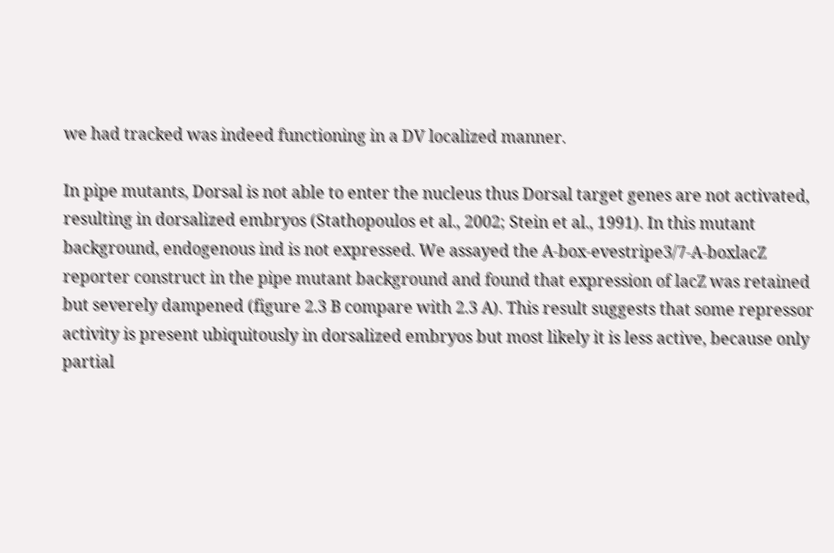we had tracked was indeed functioning in a DV localized manner.

In pipe mutants, Dorsal is not able to enter the nucleus thus Dorsal target genes are not activated, resulting in dorsalized embryos (Stathopoulos et al., 2002; Stein et al., 1991). In this mutant background, endogenous ind is not expressed. We assayed the A-box-evestripe3/7-A-boxlacZ reporter construct in the pipe mutant background and found that expression of lacZ was retained but severely dampened (figure 2.3 B compare with 2.3 A). This result suggests that some repressor activity is present ubiquitously in dorsalized embryos but most likely it is less active, because only partial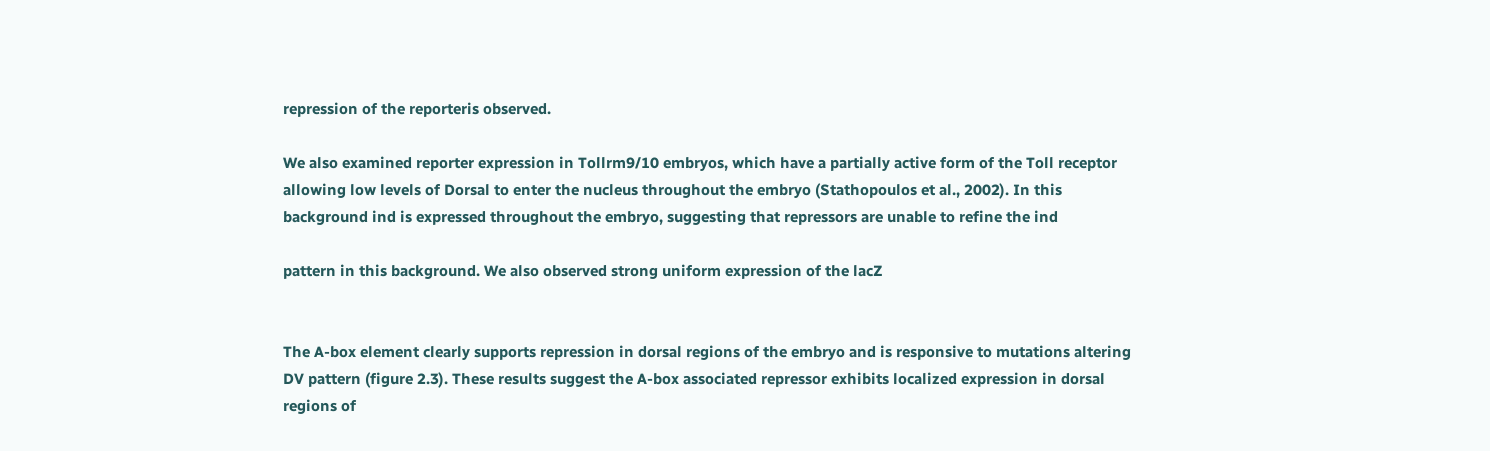repression of the reporteris observed.

We also examined reporter expression in Tollrm9/10 embryos, which have a partially active form of the Toll receptor allowing low levels of Dorsal to enter the nucleus throughout the embryo (Stathopoulos et al., 2002). In this background ind is expressed throughout the embryo, suggesting that repressors are unable to refine the ind

pattern in this background. We also observed strong uniform expression of the lacZ


The A-box element clearly supports repression in dorsal regions of the embryo and is responsive to mutations altering DV pattern (figure 2.3). These results suggest the A-box associated repressor exhibits localized expression in dorsal regions of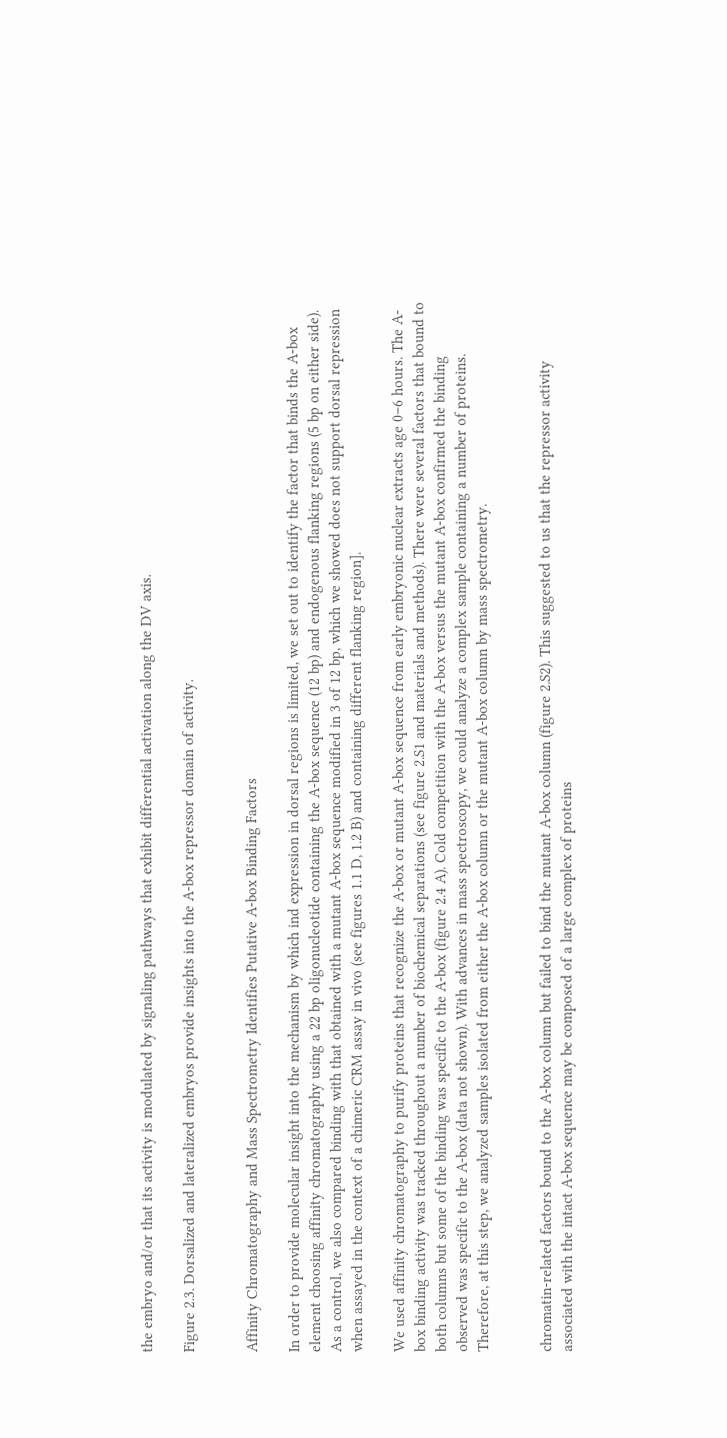the embryo and/or that its activity is modulated by signaling pathways that exhibit differential activation along the DV axis.

Figure 2.3. Dorsalized and lateralized embryos provide insights into the A-box repressor domain of activity.


Affinity Chromatography and Mass Spectrometry Identifies Putative A-box Binding Factors

In order to provide molecular insight into the mechanism by which ind expression in dorsal regions is limited, we set out to identify the factor that binds the A-box element choosing affinity chromatography using a 22 bp oligonucleotide containing the A-box sequence (12 bp) and endogenous flanking regions (5 bp on either side). As a control, we also compared binding with that obtained with a mutant A-box sequence modified in 3 of 12 bp, which we showed does not support dorsal repression when assayed in the context of a chimeric CRM assay in vivo (see figures 1.1 D, 1.2 B) and containing different flanking region].

We used affinity chromatography to purify proteins that recognize the A-box or mutant A-box sequence from early embryonic nuclear extracts age 0–6 hours. The A-box binding activity was tracked throughout a number of biochemical separations (see figure 2.S1 and materials and methods). There were several factors that bound to both columns but some of the binding was specific to the A-box (figure 2.4 A). Cold competition with the A-box versus the mutant A-box confirmed the binding observed was specific to the A-box (data not shown). With advances in mass spectroscopy, we could analyze a complex sample containing a number of proteins. Therefore, at this step, we analyzed samples isolated from either the A-box column or the mutant A-box column by mass spectrometry.


chromatin-related factors bound to the A-box column but failed to bind the mutant A-box column (figure 2.S2). This suggested to us that the repressor activity associated with the intact A-box sequence may be composed of a large complex of proteins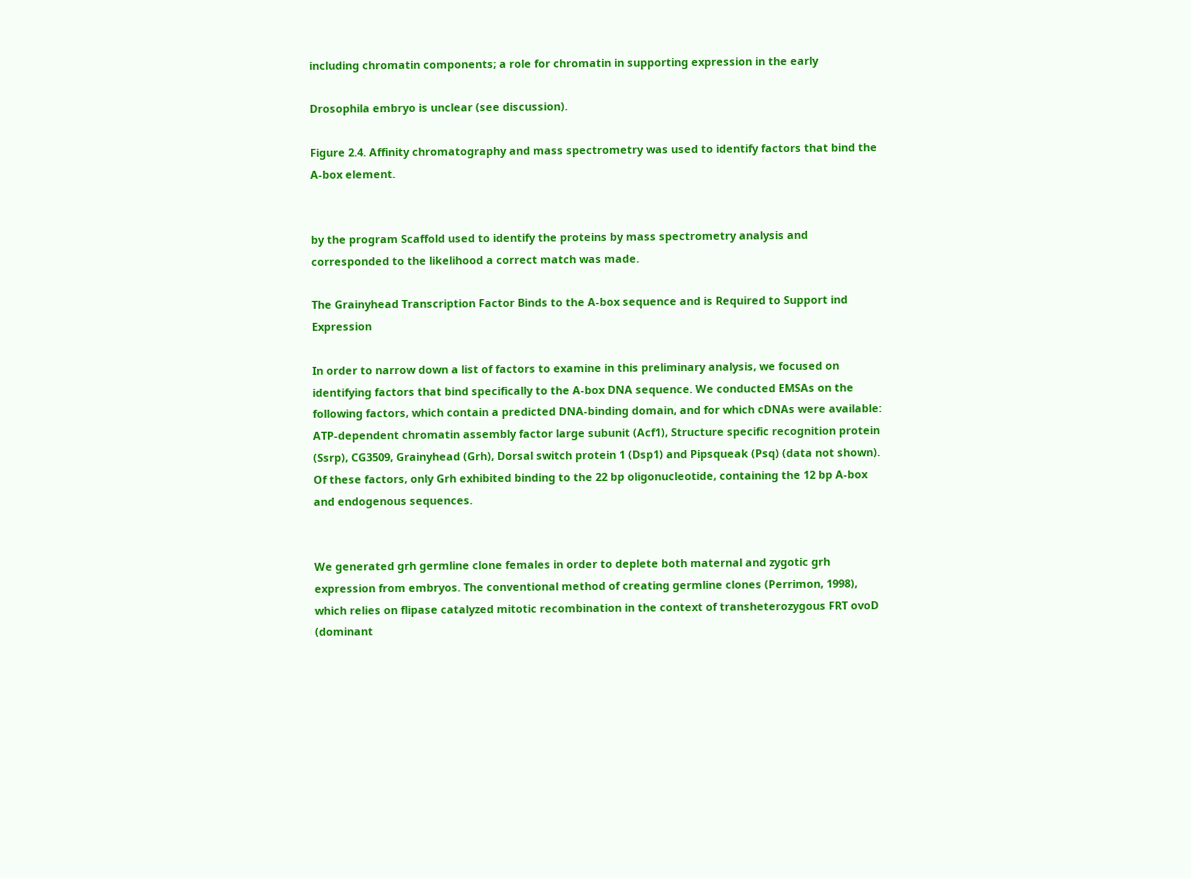including chromatin components; a role for chromatin in supporting expression in the early

Drosophila embryo is unclear (see discussion).

Figure 2.4. Affinity chromatography and mass spectrometry was used to identify factors that bind the A-box element.


by the program Scaffold used to identify the proteins by mass spectrometry analysis and corresponded to the likelihood a correct match was made.

The Grainyhead Transcription Factor Binds to the A-box sequence and is Required to Support ind Expression

In order to narrow down a list of factors to examine in this preliminary analysis, we focused on identifying factors that bind specifically to the A-box DNA sequence. We conducted EMSAs on the following factors, which contain a predicted DNA-binding domain, and for which cDNAs were available: ATP-dependent chromatin assembly factor large subunit (Acf1), Structure specific recognition protein (Ssrp), CG3509, Grainyhead (Grh), Dorsal switch protein 1 (Dsp1) and Pipsqueak (Psq) (data not shown). Of these factors, only Grh exhibited binding to the 22 bp oligonucleotide, containing the 12 bp A-box and endogenous sequences.


We generated grh germline clone females in order to deplete both maternal and zygotic grh expression from embryos. The conventional method of creating germline clones (Perrimon, 1998), which relies on flipase catalyzed mitotic recombination in the context of transheterozygous FRT ovoD (dominant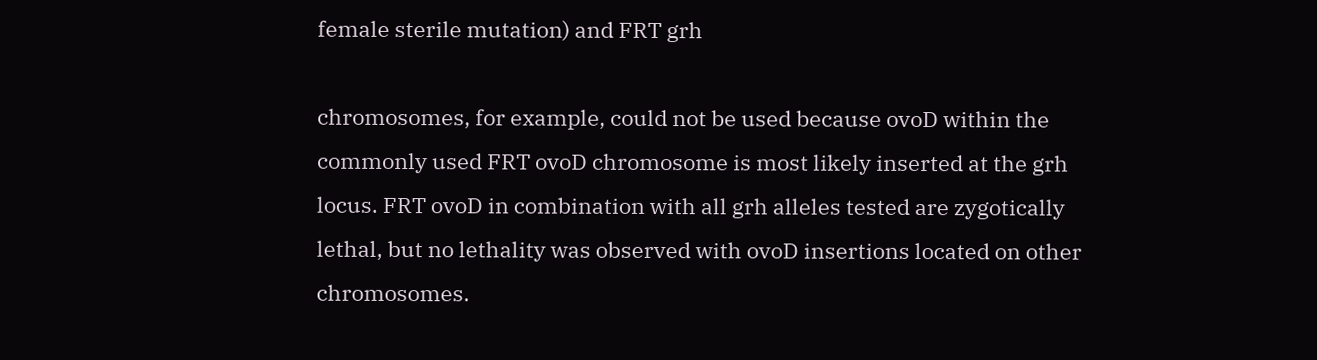female sterile mutation) and FRT grh

chromosomes, for example, could not be used because ovoD within the commonly used FRT ovoD chromosome is most likely inserted at the grh locus. FRT ovoD in combination with all grh alleles tested are zygotically lethal, but no lethality was observed with ovoD insertions located on other chromosomes.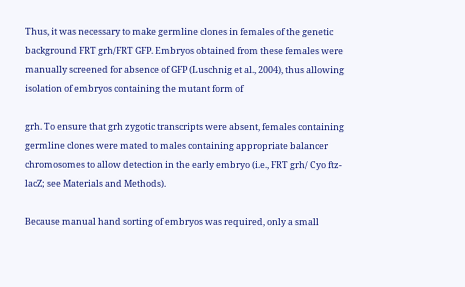Thus, it was necessary to make germline clones in females of the genetic background FRT grh/FRT GFP. Embryos obtained from these females were manually screened for absence of GFP (Luschnig et al., 2004), thus allowing isolation of embryos containing the mutant form of

grh. To ensure that grh zygotic transcripts were absent, females containing germline clones were mated to males containing appropriate balancer chromosomes to allow detection in the early embryo (i.e., FRT grh/ Cyo ftz-lacZ; see Materials and Methods).

Because manual hand sorting of embryos was required, only a small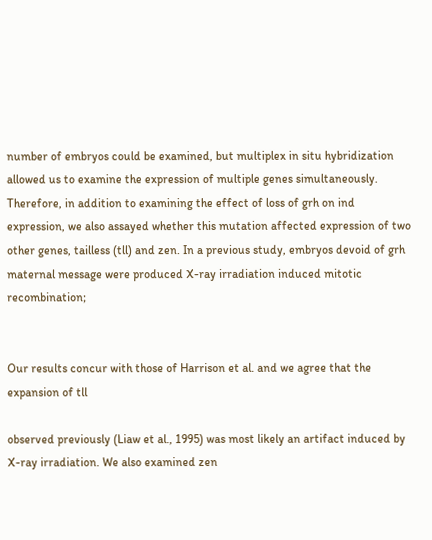number of embryos could be examined, but multiplex in situ hybridization allowed us to examine the expression of multiple genes simultaneously. Therefore, in addition to examining the effect of loss of grh on ind expression, we also assayed whether this mutation affected expression of two other genes, tailless (tll) and zen. In a previous study, embryos devoid of grh maternal message were produced X-ray irradiation induced mitotic recombination;


Our results concur with those of Harrison et al. and we agree that the expansion of tll

observed previously (Liaw et al., 1995) was most likely an artifact induced by X-ray irradiation. We also examined zen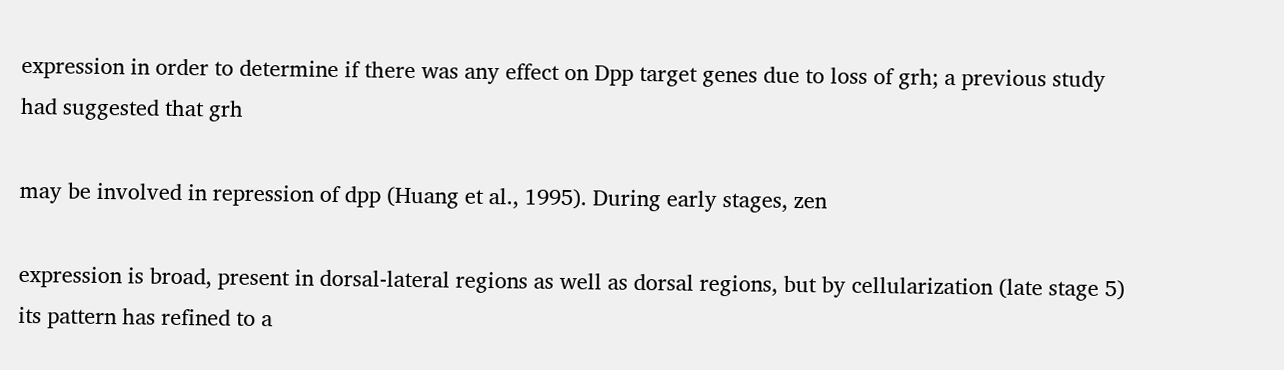expression in order to determine if there was any effect on Dpp target genes due to loss of grh; a previous study had suggested that grh

may be involved in repression of dpp (Huang et al., 1995). During early stages, zen

expression is broad, present in dorsal-lateral regions as well as dorsal regions, but by cellularization (late stage 5) its pattern has refined to a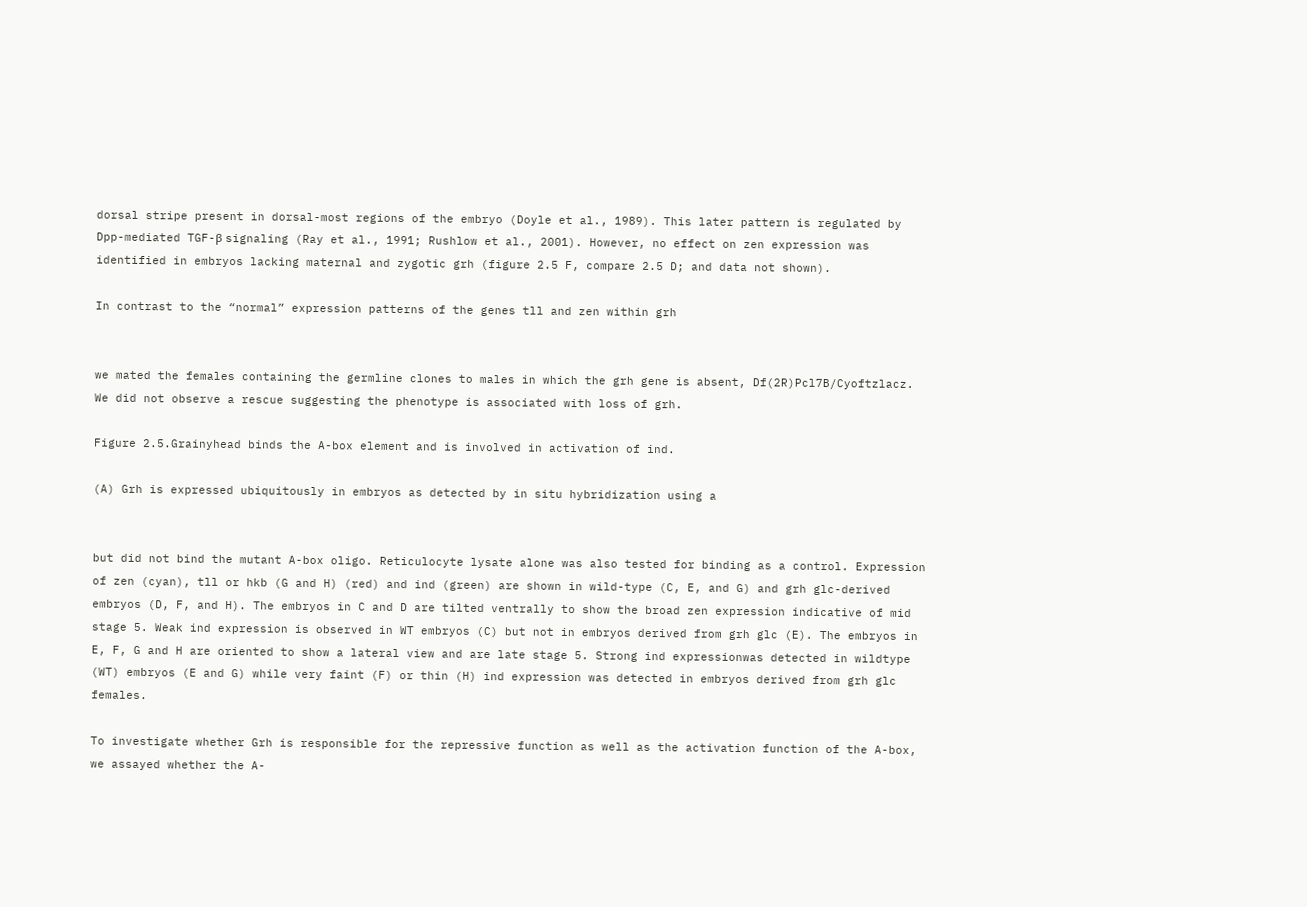dorsal stripe present in dorsal-most regions of the embryo (Doyle et al., 1989). This later pattern is regulated by Dpp-mediated TGF-β signaling (Ray et al., 1991; Rushlow et al., 2001). However, no effect on zen expression was identified in embryos lacking maternal and zygotic grh (figure 2.5 F, compare 2.5 D; and data not shown).

In contrast to the “normal” expression patterns of the genes tll and zen within grh


we mated the females containing the germline clones to males in which the grh gene is absent, Df(2R)Pcl7B/Cyoftzlacz. We did not observe a rescue suggesting the phenotype is associated with loss of grh.

Figure 2.5.Grainyhead binds the A-box element and is involved in activation of ind.

(A) Grh is expressed ubiquitously in embryos as detected by in situ hybridization using a


but did not bind the mutant A-box oligo. Reticulocyte lysate alone was also tested for binding as a control. Expression of zen (cyan), tll or hkb (G and H) (red) and ind (green) are shown in wild-type (C, E, and G) and grh glc-derived embryos (D, F, and H). The embryos in C and D are tilted ventrally to show the broad zen expression indicative of mid stage 5. Weak ind expression is observed in WT embryos (C) but not in embryos derived from grh glc (E). The embryos in E, F, G and H are oriented to show a lateral view and are late stage 5. Strong ind expressionwas detected in wildtype (WT) embryos (E and G) while very faint (F) or thin (H) ind expression was detected in embryos derived from grh glc females.

To investigate whether Grh is responsible for the repressive function as well as the activation function of the A-box, we assayed whether the A-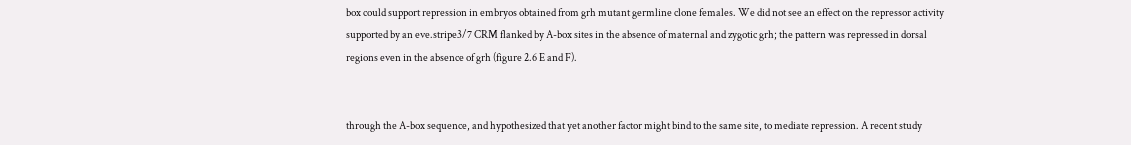box could support repression in embryos obtained from grh mutant germline clone females. We did not see an effect on the repressor activity supported by an eve.stripe3/7 CRM flanked by A-box sites in the absence of maternal and zygotic grh; the pattern was repressed in dorsal regions even in the absence of grh (figure 2.6 E and F).


through the A-box sequence, and hypothesized that yet another factor might bind to the same site, to mediate repression. A recent study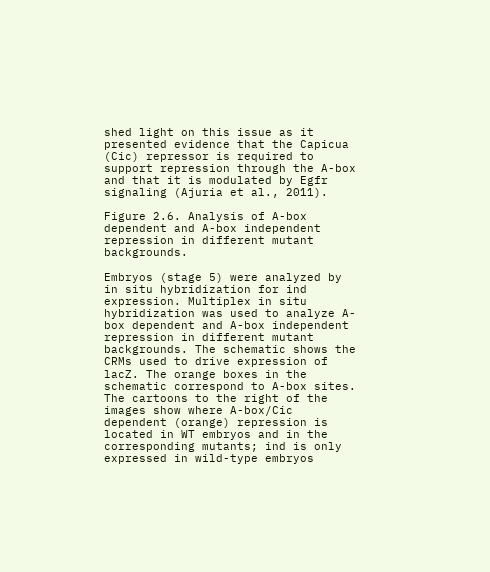shed light on this issue as it presented evidence that the Capicua (Cic) repressor is required to support repression through the A-box and that it is modulated by Egfr signaling (Ajuria et al., 2011).

Figure 2.6. Analysis of A-box dependent and A-box independent repression in different mutant backgrounds.

Embryos (stage 5) were analyzed by in situ hybridization for ind expression. Multiplex in situ hybridization was used to analyze A-box dependent and A-box independent repression in different mutant backgrounds. The schematic shows the CRMs used to drive expression of lacZ. The orange boxes in the schematic correspond to A-box sites. The cartoons to the right of the images show where A-box/Cic dependent (orange) repression is located in WT embryos and in the corresponding mutants; ind is only expressed in wild-type embryos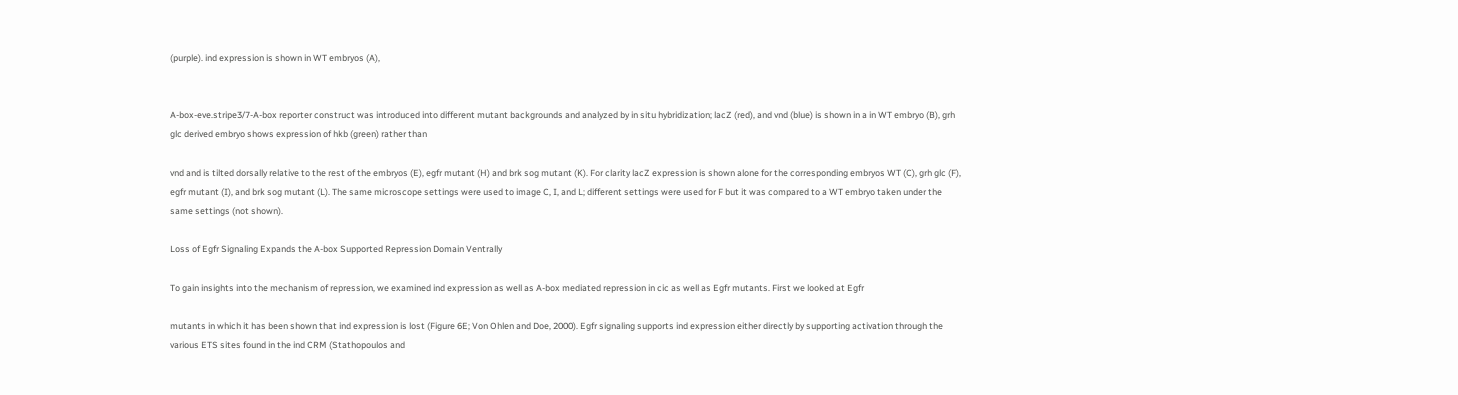(purple). ind expression is shown in WT embryos (A),


A-box-eve.stripe3/7-A-box reporter construct was introduced into different mutant backgrounds and analyzed by in situ hybridization; lacZ (red), and vnd (blue) is shown in a in WT embryo (B), grh glc derived embryo shows expression of hkb (green) rather than

vnd and is tilted dorsally relative to the rest of the embryos (E), egfr mutant (H) and brk sog mutant (K). For clarity lacZ expression is shown alone for the corresponding embryos WT (C), grh glc (F), egfr mutant (I), and brk sog mutant (L). The same microscope settings were used to image C, I, and L; different settings were used for F but it was compared to a WT embryo taken under the same settings (not shown).

Loss of Egfr Signaling Expands the A-box Supported Repression Domain Ventrally

To gain insights into the mechanism of repression, we examined ind expression as well as A-box mediated repression in cic as well as Egfr mutants. First we looked at Egfr

mutants in which it has been shown that ind expression is lost (Figure 6E; Von Ohlen and Doe, 2000). Egfr signaling supports ind expression either directly by supporting activation through the various ETS sites found in the ind CRM (Stathopoulos and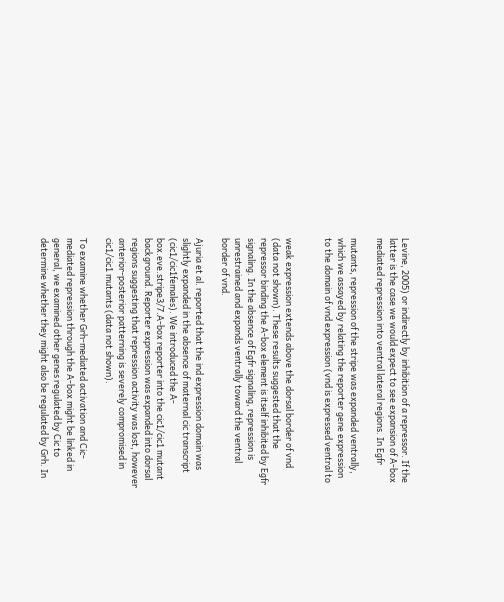Levine, 2005) or indirectly by inhibition of a repressor. If the latter is the case we would expect to see expansion of A-box mediated repression into ventral lateral regions. In Egfr

mutants, repression of the stripe was expanded ventrally, which we assayed by relating the reporter gene expression to the domain of vnd expression (vnd is expressed ventral to


weak expression extends above the dorsal border of vnd (data not shown). These results suggested that the repressor binding the A-box element is itself inhibited by Egfr signaling. In the absence of Egfr signaling, repression is unrestrained and expands ventrally toward the ventral border of vnd.

Ajuria et al. reported that the ind expression domain was slightly expanded in the absence of maternal cic transcript (cic1/cic1females). We introduced the A-box.eve.stripe3/7.A-box reporter into the cic1/cic1 mutant background. Reporter expression was expanded into dorsal regions suggesting that repression activity was lost, however anterior-posterior patterning is severely compromised in cic1/cic1 mutants (data not shown).

To examine whether Grh-mediated activation and Cic-mediated repression through the A-box might be linked in general, we examined other genes regulated by Cic to determine whether they might also be regulated by Grh. In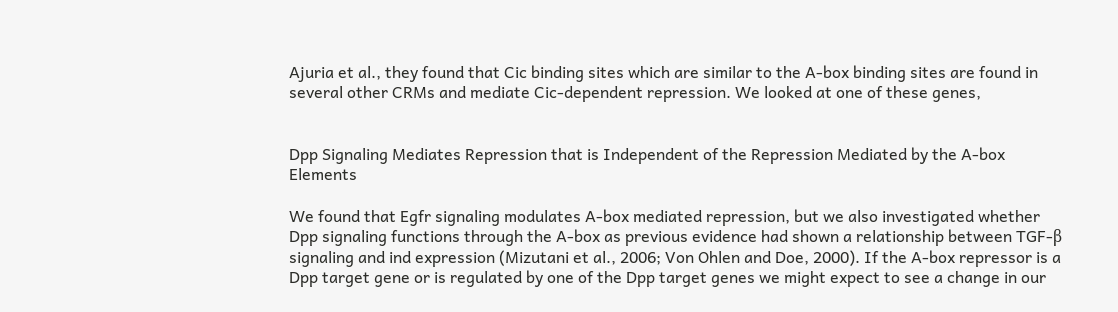Ajuria et al., they found that Cic binding sites which are similar to the A-box binding sites are found in several other CRMs and mediate Cic-dependent repression. We looked at one of these genes,


Dpp Signaling Mediates Repression that is Independent of the Repression Mediated by the A-box Elements

We found that Egfr signaling modulates A-box mediated repression, but we also investigated whether Dpp signaling functions through the A-box as previous evidence had shown a relationship between TGF-β signaling and ind expression (Mizutani et al., 2006; Von Ohlen and Doe, 2000). If the A-box repressor is a Dpp target gene or is regulated by one of the Dpp target genes we might expect to see a change in our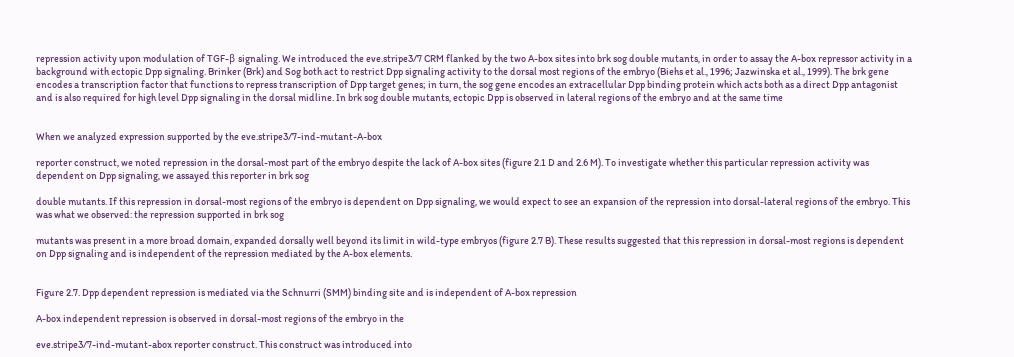repression activity upon modulation of TGF-β signaling. We introduced the eve.stripe3/7 CRM flanked by the two A-box sites into brk sog double mutants, in order to assay the A-box repressor activity in a background with ectopic Dpp signaling. Brinker (Brk) and Sog both act to restrict Dpp signaling activity to the dorsal most regions of the embryo (Biehs et al., 1996; Jazwinska et al., 1999). The brk gene encodes a transcription factor that functions to repress transcription of Dpp target genes; in turn, the sog gene encodes an extracellular Dpp binding protein which acts both as a direct Dpp antagonist and is also required for high level Dpp signaling in the dorsal midline. In brk sog double mutants, ectopic Dpp is observed in lateral regions of the embryo and at the same time


When we analyzed expression supported by the eve.stripe3/7-ind-mutant-A-box

reporter construct, we noted repression in the dorsal-most part of the embryo despite the lack of A-box sites (figure 2.1 D and 2.6 M). To investigate whether this particular repression activity was dependent on Dpp signaling, we assayed this reporter in brk sog

double mutants. If this repression in dorsal-most regions of the embryo is dependent on Dpp signaling, we would expect to see an expansion of the repression into dorsal-lateral regions of the embryo. This was what we observed: the repression supported in brk sog

mutants was present in a more broad domain, expanded dorsally well beyond its limit in wild-type embryos (figure 2.7 B). These results suggested that this repression in dorsal-most regions is dependent on Dpp signaling and is independent of the repression mediated by the A-box elements.


Figure 2.7. Dpp dependent repression is mediated via the Schnurri (SMM) binding site and is independent of A-box repression

A-box independent repression is observed in dorsal-most regions of the embryo in the

eve.stripe3/7-ind-mutant-abox reporter construct. This construct was introduced into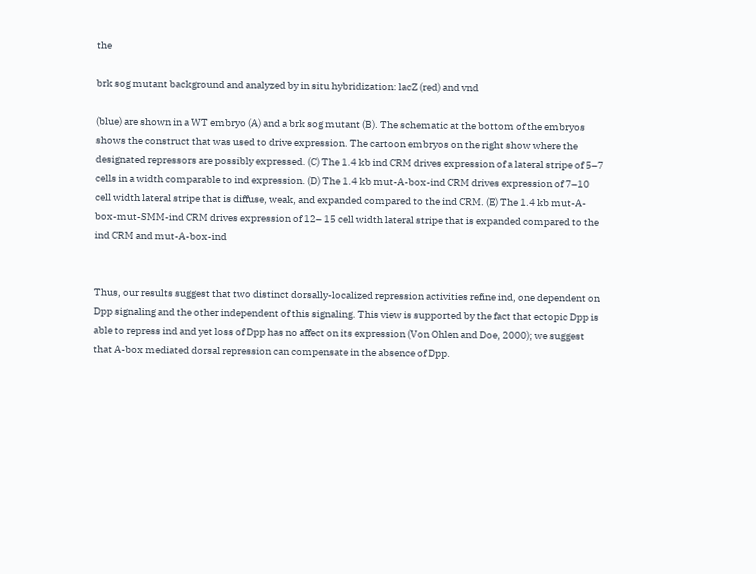the

brk sog mutant background and analyzed by in situ hybridization: lacZ (red) and vnd

(blue) are shown in a WT embryo (A) and a brk sog mutant (B). The schematic at the bottom of the embryos shows the construct that was used to drive expression. The cartoon embryos on the right show where the designated repressors are possibly expressed. (C) The 1.4 kb ind CRM drives expression of a lateral stripe of 5–7 cells in a width comparable to ind expression. (D) The 1.4 kb mut-A-box-ind CRM drives expression of 7–10 cell width lateral stripe that is diffuse, weak, and expanded compared to the ind CRM. (E) The 1.4 kb mut-A-box-mut-SMM-ind CRM drives expression of 12– 15 cell width lateral stripe that is expanded compared to the ind CRM and mut-A-box-ind


Thus, our results suggest that two distinct dorsally-localized repression activities refine ind, one dependent on Dpp signaling and the other independent of this signaling. This view is supported by the fact that ectopic Dpp is able to repress ind and yet loss of Dpp has no affect on its expression (Von Ohlen and Doe, 2000); we suggest that A-box mediated dorsal repression can compensate in the absence of Dpp.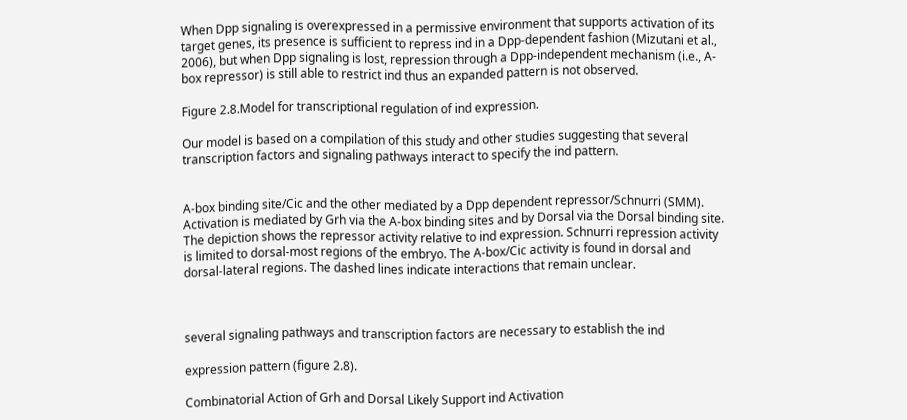When Dpp signaling is overexpressed in a permissive environment that supports activation of its target genes, its presence is sufficient to repress ind in a Dpp-dependent fashion (Mizutani et al., 2006), but when Dpp signaling is lost, repression through a Dpp-independent mechanism (i.e., A-box repressor) is still able to restrict ind thus an expanded pattern is not observed.

Figure 2.8.Model for transcriptional regulation of ind expression.

Our model is based on a compilation of this study and other studies suggesting that several transcription factors and signaling pathways interact to specify the ind pattern.


A-box binding site/Cic and the other mediated by a Dpp dependent repressor/Schnurri (SMM). Activation is mediated by Grh via the A-box binding sites and by Dorsal via the Dorsal binding site. The depiction shows the repressor activity relative to ind expression. Schnurri repression activity is limited to dorsal-most regions of the embryo. The A-box/Cic activity is found in dorsal and dorsal-lateral regions. The dashed lines indicate interactions that remain unclear.



several signaling pathways and transcription factors are necessary to establish the ind

expression pattern (figure 2.8).

Combinatorial Action of Grh and Dorsal Likely Support ind Activation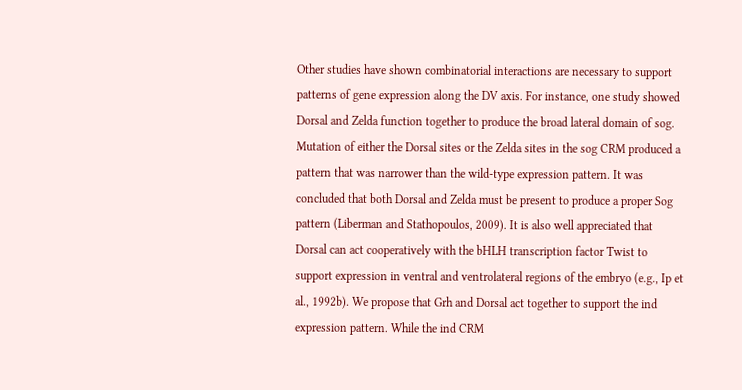Other studies have shown combinatorial interactions are necessary to support patterns of gene expression along the DV axis. For instance, one study showed Dorsal and Zelda function together to produce the broad lateral domain of sog. Mutation of either the Dorsal sites or the Zelda sites in the sog CRM produced a pattern that was narrower than the wild-type expression pattern. It was concluded that both Dorsal and Zelda must be present to produce a proper Sog pattern (Liberman and Stathopoulos, 2009). It is also well appreciated that Dorsal can act cooperatively with the bHLH transcription factor Twist to support expression in ventral and ventrolateral regions of the embryo (e.g., Ip et al., 1992b). We propose that Grh and Dorsal act together to support the ind expression pattern. While the ind CRM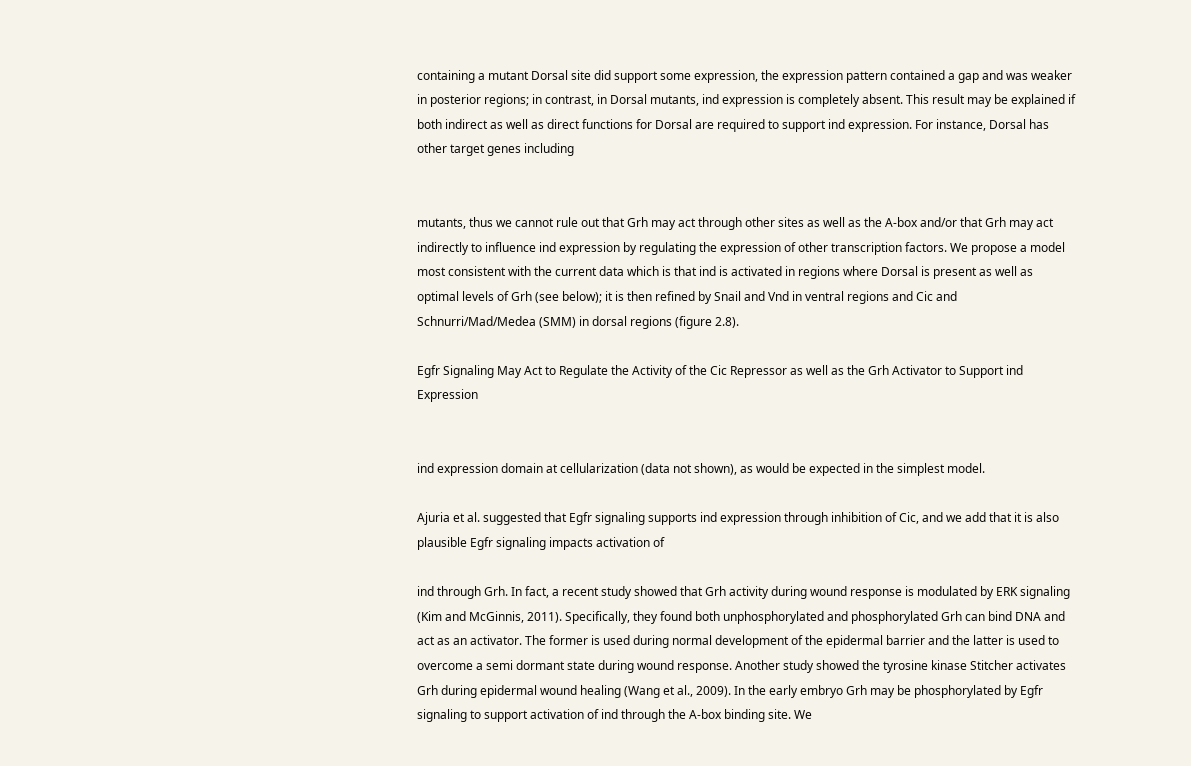containing a mutant Dorsal site did support some expression, the expression pattern contained a gap and was weaker in posterior regions; in contrast, in Dorsal mutants, ind expression is completely absent. This result may be explained if both indirect as well as direct functions for Dorsal are required to support ind expression. For instance, Dorsal has other target genes including


mutants, thus we cannot rule out that Grh may act through other sites as well as the A-box and/or that Grh may act indirectly to influence ind expression by regulating the expression of other transcription factors. We propose a model most consistent with the current data which is that ind is activated in regions where Dorsal is present as well as optimal levels of Grh (see below); it is then refined by Snail and Vnd in ventral regions and Cic and Schnurri/Mad/Medea (SMM) in dorsal regions (figure 2.8).

Egfr Signaling May Act to Regulate the Activity of the Cic Repressor as well as the Grh Activator to Support ind Expression


ind expression domain at cellularization (data not shown), as would be expected in the simplest model.

Ajuria et al. suggested that Egfr signaling supports ind expression through inhibition of Cic, and we add that it is also plausible Egfr signaling impacts activation of

ind through Grh. In fact, a recent study showed that Grh activity during wound response is modulated by ERK signaling (Kim and McGinnis, 2011). Specifically, they found both unphosphorylated and phosphorylated Grh can bind DNA and act as an activator. The former is used during normal development of the epidermal barrier and the latter is used to overcome a semi dormant state during wound response. Another study showed the tyrosine kinase Stitcher activates Grh during epidermal wound healing (Wang et al., 2009). In the early embryo Grh may be phosphorylated by Egfr signaling to support activation of ind through the A-box binding site. We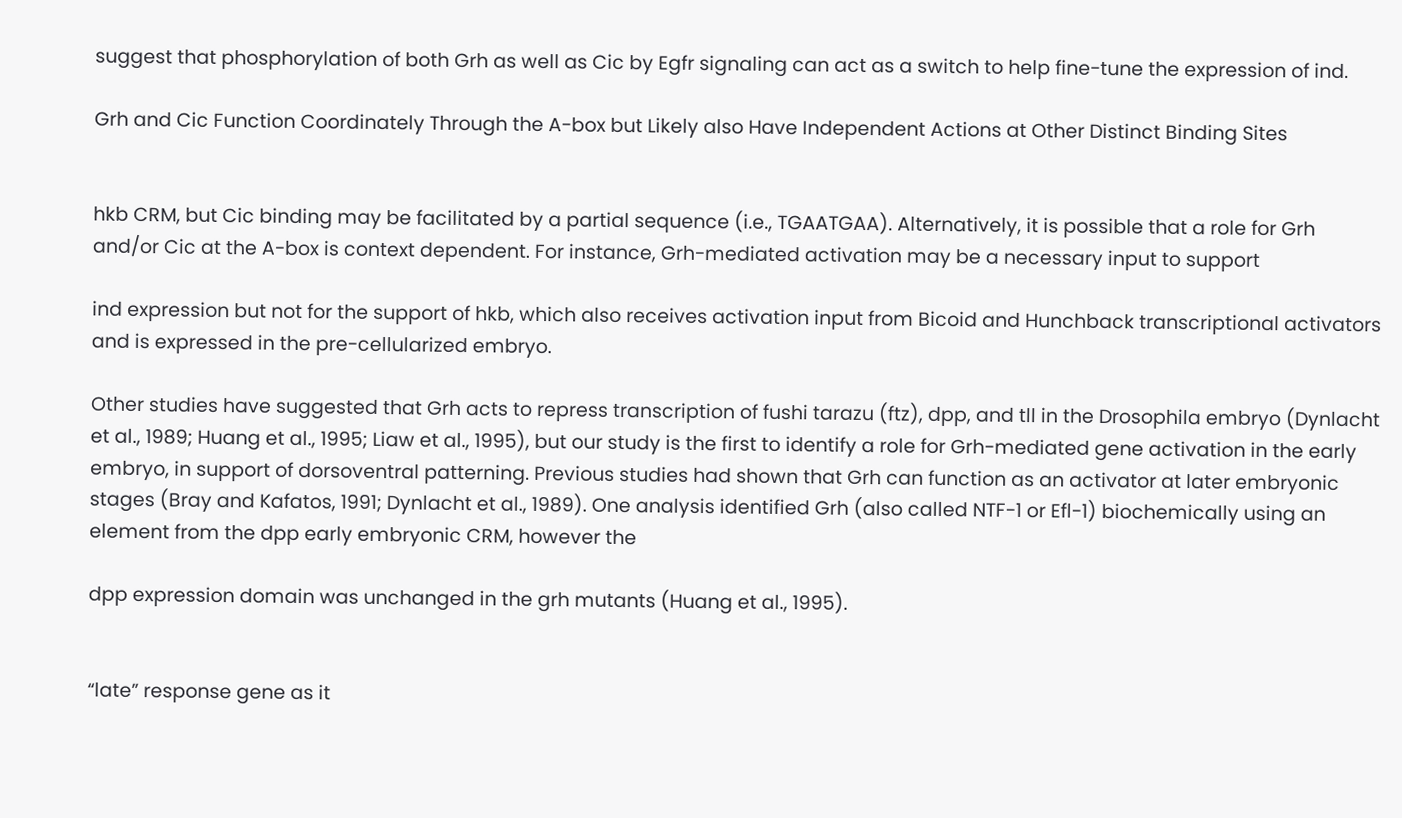suggest that phosphorylation of both Grh as well as Cic by Egfr signaling can act as a switch to help fine-tune the expression of ind.

Grh and Cic Function Coordinately Through the A-box but Likely also Have Independent Actions at Other Distinct Binding Sites


hkb CRM, but Cic binding may be facilitated by a partial sequence (i.e., TGAATGAA). Alternatively, it is possible that a role for Grh and/or Cic at the A-box is context dependent. For instance, Grh-mediated activation may be a necessary input to support

ind expression but not for the support of hkb, which also receives activation input from Bicoid and Hunchback transcriptional activators and is expressed in the pre-cellularized embryo.

Other studies have suggested that Grh acts to repress transcription of fushi tarazu (ftz), dpp, and tll in the Drosophila embryo (Dynlacht et al., 1989; Huang et al., 1995; Liaw et al., 1995), but our study is the first to identify a role for Grh-mediated gene activation in the early embryo, in support of dorsoventral patterning. Previous studies had shown that Grh can function as an activator at later embryonic stages (Bray and Kafatos, 1991; Dynlacht et al., 1989). One analysis identified Grh (also called NTF-1 or Efl-1) biochemically using an element from the dpp early embryonic CRM, however the

dpp expression domain was unchanged in the grh mutants (Huang et al., 1995).


“late” response gene as it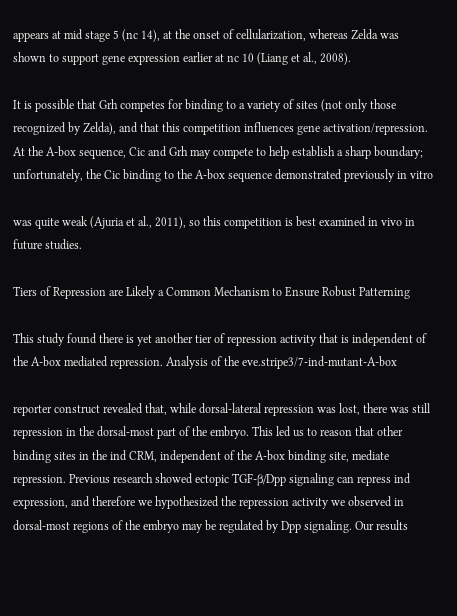appears at mid stage 5 (nc 14), at the onset of cellularization, whereas Zelda was shown to support gene expression earlier at nc 10 (Liang et al., 2008).

It is possible that Grh competes for binding to a variety of sites (not only those recognized by Zelda), and that this competition influences gene activation/repression. At the A-box sequence, Cic and Grh may compete to help establish a sharp boundary; unfortunately, the Cic binding to the A-box sequence demonstrated previously in vitro

was quite weak (Ajuria et al., 2011), so this competition is best examined in vivo in future studies.

Tiers of Repression are Likely a Common Mechanism to Ensure Robust Patterning

This study found there is yet another tier of repression activity that is independent of the A-box mediated repression. Analysis of the eve.stripe3/7-ind-mutant-A-box

reporter construct revealed that, while dorsal-lateral repression was lost, there was still repression in the dorsal-most part of the embryo. This led us to reason that other binding sites in the ind CRM, independent of the A-box binding site, mediate repression. Previous research showed ectopic TGF-β/Dpp signaling can repress ind expression, and therefore we hypothesized the repression activity we observed in dorsal-most regions of the embryo may be regulated by Dpp signaling. Our results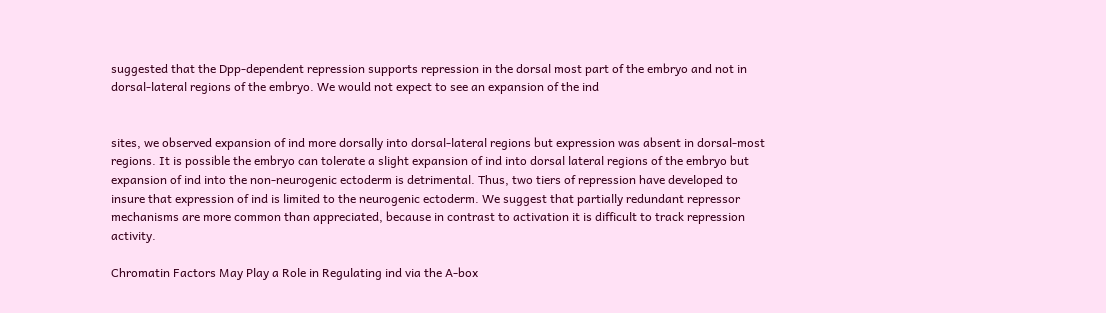suggested that the Dpp-dependent repression supports repression in the dorsal most part of the embryo and not in dorsal-lateral regions of the embryo. We would not expect to see an expansion of the ind


sites, we observed expansion of ind more dorsally into dorsal-lateral regions but expression was absent in dorsal-most regions. It is possible the embryo can tolerate a slight expansion of ind into dorsal lateral regions of the embryo but expansion of ind into the non-neurogenic ectoderm is detrimental. Thus, two tiers of repression have developed to insure that expression of ind is limited to the neurogenic ectoderm. We suggest that partially redundant repressor mechanisms are more common than appreciated, because in contrast to activation it is difficult to track repression activity.

Chromatin Factors May Play a Role in Regulating ind via the A-box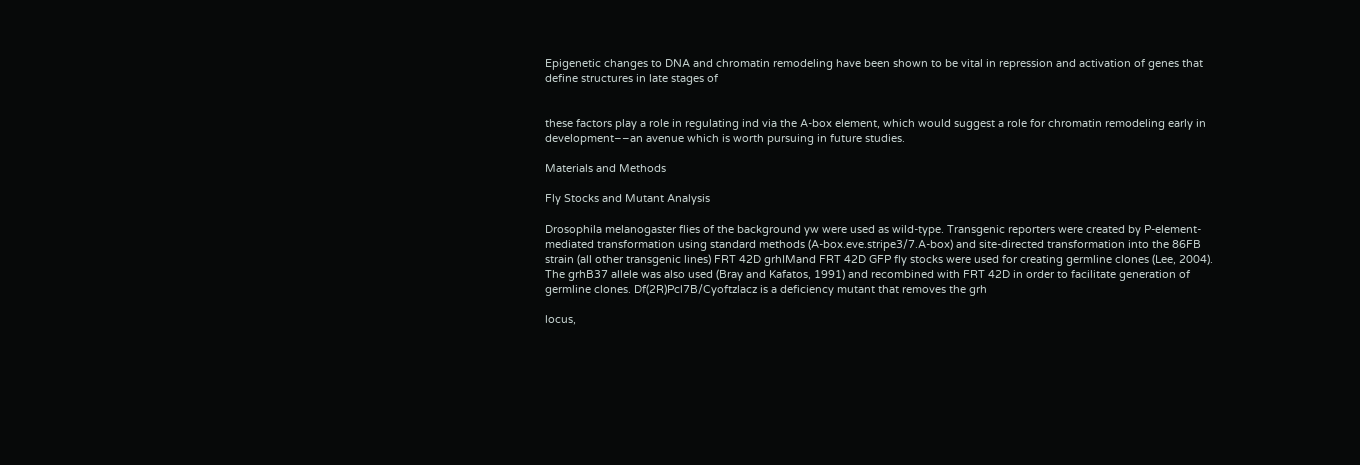Epigenetic changes to DNA and chromatin remodeling have been shown to be vital in repression and activation of genes that define structures in late stages of


these factors play a role in regulating ind via the A-box element, which would suggest a role for chromatin remodeling early in development––an avenue which is worth pursuing in future studies.

Materials and Methods

Fly Stocks and Mutant Analysis

Drosophila melanogaster flies of the background yw were used as wild-type. Transgenic reporters were created by P-element-mediated transformation using standard methods (A-box.eve.stripe3/7.A-box) and site-directed transformation into the 86FB strain (all other transgenic lines) FRT 42D grhIMand FRT 42D GFP fly stocks were used for creating germline clones (Lee, 2004). The grhB37 allele was also used (Bray and Kafatos, 1991) and recombined with FRT 42D in order to facilitate generation of germline clones. Df(2R)Pcl7B/Cyoftzlacz is a deficiency mutant that removes the grh

locus,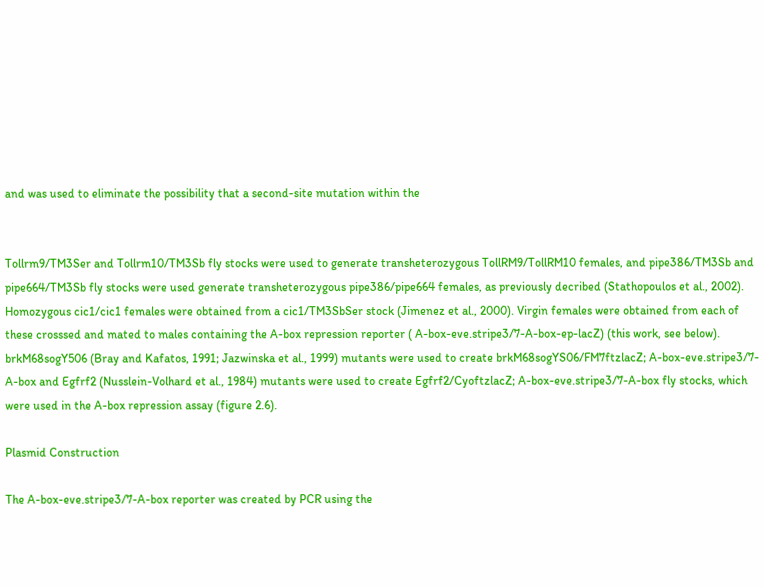and was used to eliminate the possibility that a second-site mutation within the


Tollrm9/TM3Ser and Tollrm10/TM3Sb fly stocks were used to generate transheterozygous TollRM9/TollRM10 females, and pipe386/TM3Sb and pipe664/TM3Sb fly stocks were used generate transheterozygous pipe386/pipe664 females, as previously decribed (Stathopoulos et al., 2002). Homozygous cic1/cic1 females were obtained from a cic1/TM3SbSer stock (Jimenez et al., 2000). Virgin females were obtained from each of these crosssed and mated to males containing the A-box repression reporter ( A-box-eve.stripe3/7-A-box-ep-lacZ) (this work, see below). brkM68sogY506 (Bray and Kafatos, 1991; Jazwinska et al., 1999) mutants were used to create brkM68sogYS06/FM7ftzlacZ; A-box-eve.stripe3/7-A-box and Egfrf2 (Nusslein-Volhard et al., 1984) mutants were used to create Egfrf2/CyoftzlacZ; A-box-eve.stripe3/7-A-box fly stocks, which were used in the A-box repression assay (figure 2.6).

Plasmid Construction

The A-box-eve.stripe3/7-A-box reporter was created by PCR using the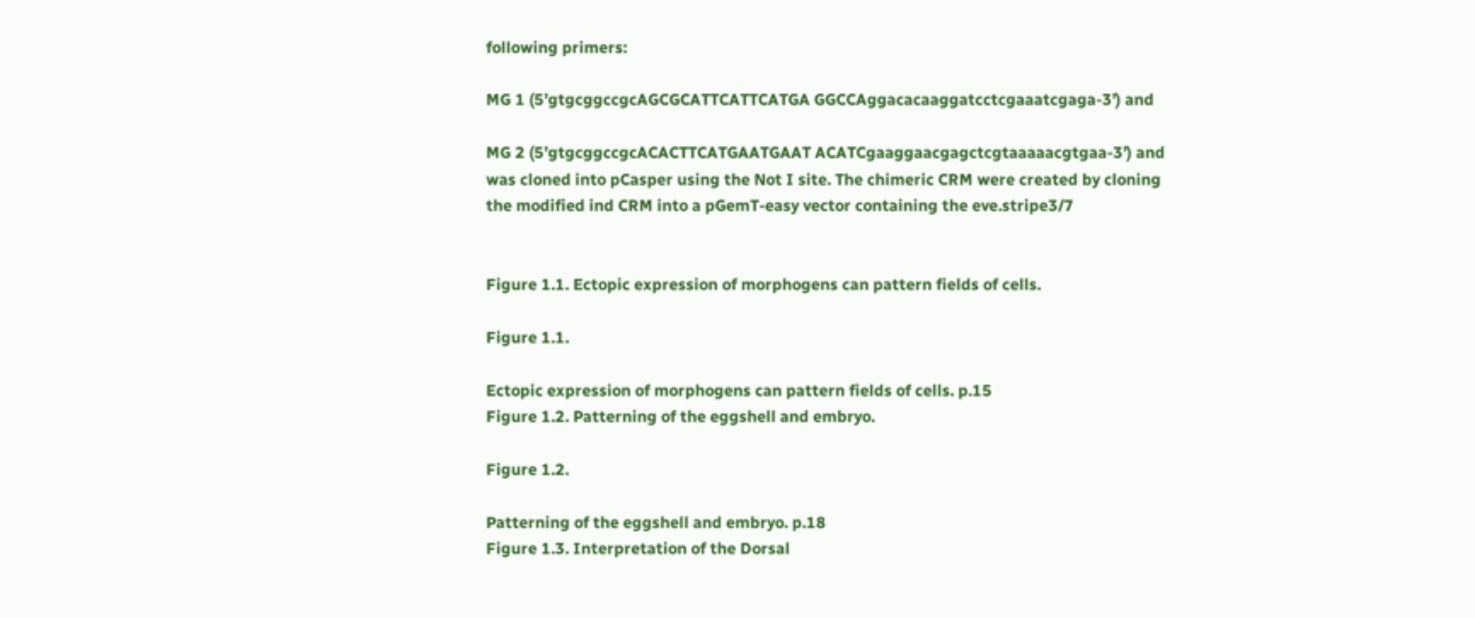following primers:

MG 1 (5’gtgcggccgcAGCGCATTCATTCATGA GGCCAggacacaaggatcctcgaaatcgaga-3’) and

MG 2 (5’gtgcggccgcACACTTCATGAATGAAT ACATCgaaggaacgagctcgtaaaaacgtgaa-3’) and was cloned into pCasper using the Not I site. The chimeric CRM were created by cloning the modified ind CRM into a pGemT-easy vector containing the eve.stripe3/7


Figure 1.1. Ectopic expression of morphogens can pattern fields of cells.

Figure 1.1.

Ectopic expression of morphogens can pattern fields of cells. p.15
Figure 1.2. Patterning of the eggshell and embryo.

Figure 1.2.

Patterning of the eggshell and embryo. p.18
Figure 1.3. Interpretation of the Dorsal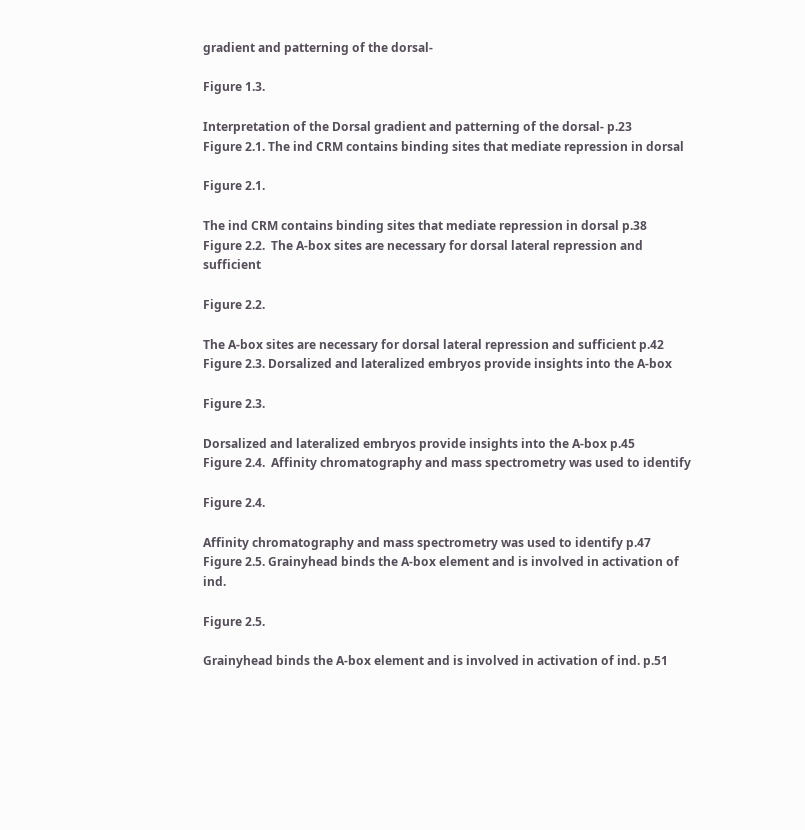gradient and patterning of the dorsal-

Figure 1.3.

Interpretation of the Dorsal gradient and patterning of the dorsal- p.23
Figure 2.1. The ind CRM contains binding sites that mediate repression in dorsal

Figure 2.1.

The ind CRM contains binding sites that mediate repression in dorsal p.38
Figure 2.2.  The A-box sites are necessary for dorsal lateral repression and sufficient

Figure 2.2.

The A-box sites are necessary for dorsal lateral repression and sufficient p.42
Figure 2.3. Dorsalized and lateralized embryos provide insights into the A-box

Figure 2.3.

Dorsalized and lateralized embryos provide insights into the A-box p.45
Figure 2.4.  Affinity chromatography and mass spectrometry was used to identify

Figure 2.4.

Affinity chromatography and mass spectrometry was used to identify p.47
Figure 2.5. Grainyhead binds the A-box element and is involved in activation of ind.

Figure 2.5.

Grainyhead binds the A-box element and is involved in activation of ind. p.51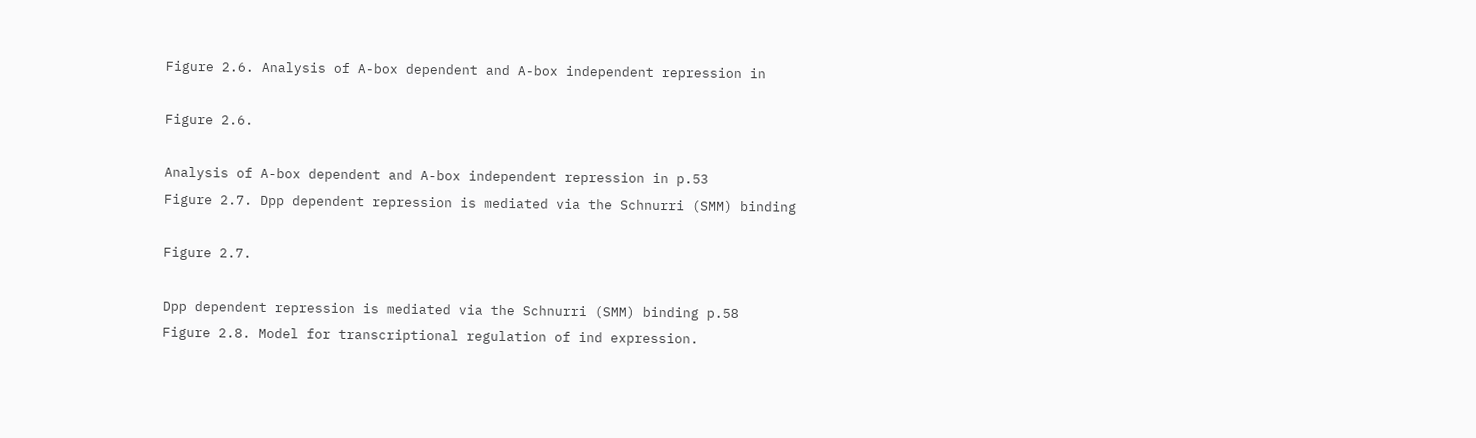Figure 2.6. Analysis of A-box dependent and A-box independent repression in

Figure 2.6.

Analysis of A-box dependent and A-box independent repression in p.53
Figure 2.7. Dpp dependent repression is mediated via the Schnurri (SMM) binding

Figure 2.7.

Dpp dependent repression is mediated via the Schnurri (SMM) binding p.58
Figure 2.8. Model for transcriptional regulation of ind expression.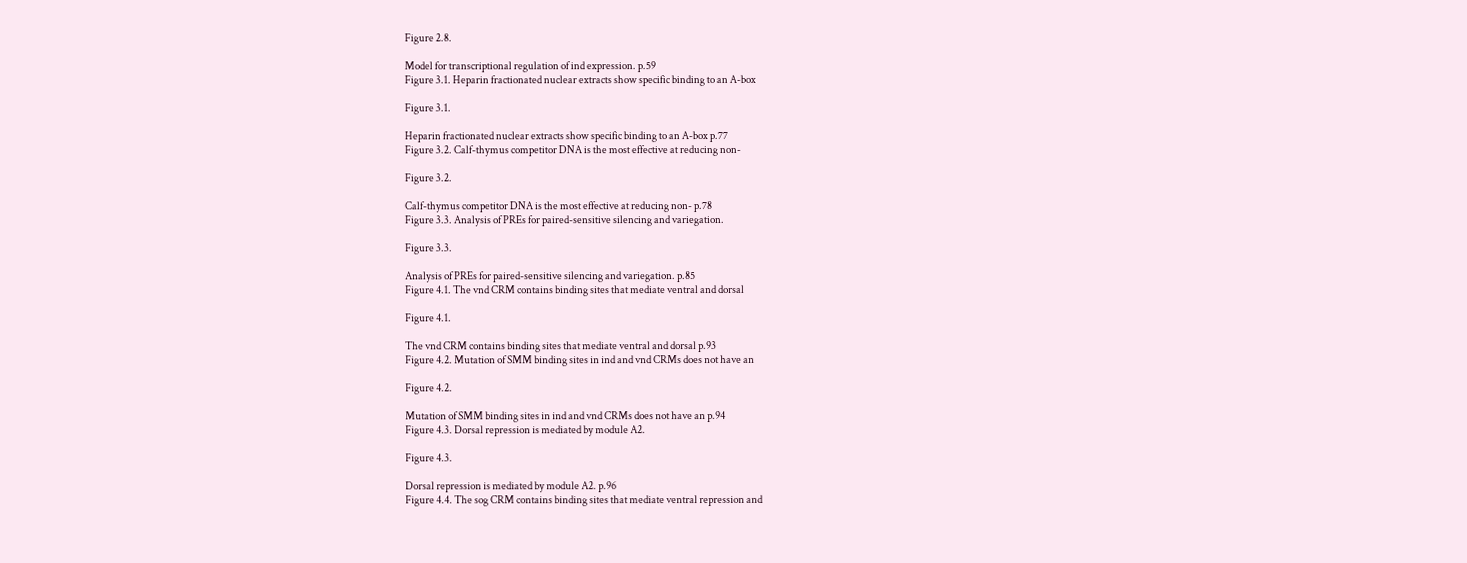Figure 2.8.

Model for transcriptional regulation of ind expression. p.59
Figure 3.1. Heparin fractionated nuclear extracts show specific binding to an A-box

Figure 3.1.

Heparin fractionated nuclear extracts show specific binding to an A-box p.77
Figure 3.2. Calf-thymus competitor DNA is the most effective at reducing non-

Figure 3.2.

Calf-thymus competitor DNA is the most effective at reducing non- p.78
Figure 3.3. Analysis of PREs for paired-sensitive silencing and variegation.

Figure 3.3.

Analysis of PREs for paired-sensitive silencing and variegation. p.85
Figure 4.1. The vnd CRM contains binding sites that mediate ventral and dorsal

Figure 4.1.

The vnd CRM contains binding sites that mediate ventral and dorsal p.93
Figure 4.2. Mutation of SMM binding sites in ind and vnd CRMs does not have an

Figure 4.2.

Mutation of SMM binding sites in ind and vnd CRMs does not have an p.94
Figure 4.3. Dorsal repression is mediated by module A2.

Figure 4.3.

Dorsal repression is mediated by module A2. p.96
Figure 4.4. The sog CRM contains binding sites that mediate ventral repression and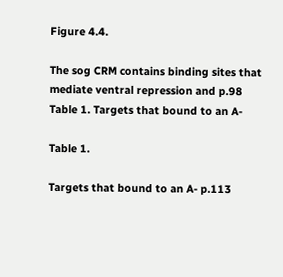Figure 4.4.

The sog CRM contains binding sites that mediate ventral repression and p.98
Table 1. Targets that bound to an A-

Table 1.

Targets that bound to an A- p.113